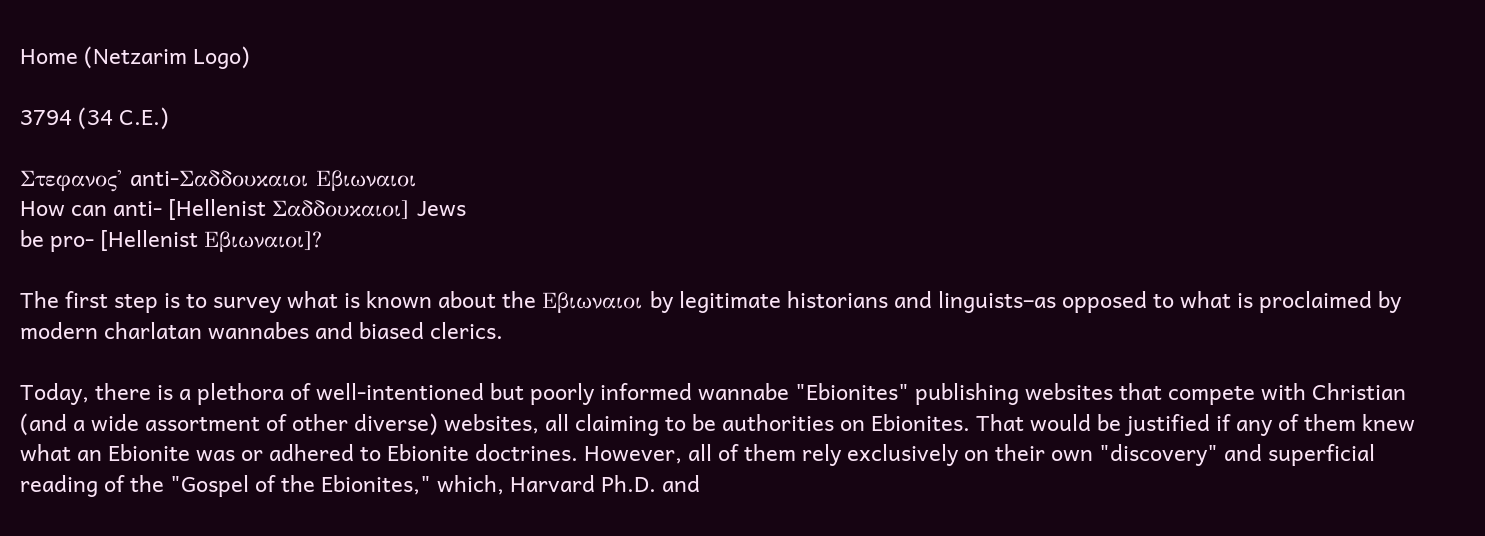Home (Netzarim Logo)

3794 (34 C.E.)

Στεφανος' anti-Σαδδουκαιοι Εβιωναιοι
How can anti- [Hellenist Σαδδουκαιοι] Jews
be pro- [Hellenist Εβιωναιοι]?

The first step is to survey what is known about the Εβιωναιοι by legitimate historians and linguists–as opposed to what is proclaimed by modern charlatan wannabes and biased clerics.

Today, there is a plethora of well-intentioned but poorly informed wannabe "Ebionites" publishing websites that compete with Christian (and a wide assortment of other diverse) websites, all claiming to be authorities on Ebionites. That would be justified if any of them knew what an Ebionite was or adhered to Ebionite doctrines. However, all of them rely exclusively on their own "discovery" and superficial reading of the "Gospel of the Ebionites," which, Harvard Ph.D. and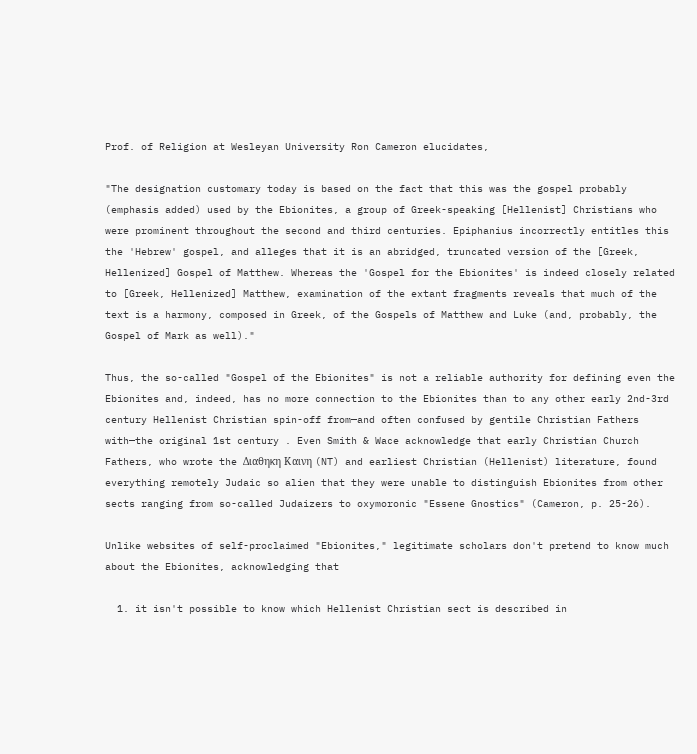Prof. of Religion at Wesleyan University Ron Cameron elucidates,

"The designation customary today is based on the fact that this was the gospel probably (emphasis added) used by the Ebionites, a group of Greek-speaking [Hellenist] Christians who were prominent throughout the second and third centuries. Epiphanius incorrectly entitles this the 'Hebrew' gospel, and alleges that it is an abridged, truncated version of the [Greek, Hellenized] Gospel of Matthew. Whereas the 'Gospel for the Ebionites' is indeed closely related to [Greek, Hellenized] Matthew, examination of the extant fragments reveals that much of the text is a harmony, composed in Greek, of the Gospels of Matthew and Luke (and, probably, the Gospel of Mark as well)."

Thus, the so-called "Gospel of the Ebionites" is not a reliable authority for defining even the Ebionites and, indeed, has no more connection to the Ebionites than to any other early 2nd-3rd century Hellenist Christian spin-off from—and often confused by gentile Christian Fathers with—the original 1st century . Even Smith & Wace acknowledge that early Christian Church Fathers, who wrote the Διαθηκη Καινη (NT) and earliest Christian (Hellenist) literature, found everything remotely Judaic so alien that they were unable to distinguish Ebionites from other sects ranging from so-called Judaizers to oxymoronic "Essene Gnostics" (Cameron, p. 25-26).

Unlike websites of self-proclaimed "Ebionites," legitimate scholars don't pretend to know much about the Ebionites, acknowledging that

  1. it isn't possible to know which Hellenist Christian sect is described in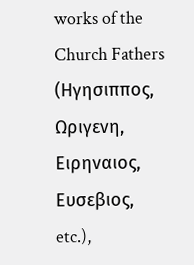works of the Church Fathers (Ηγησιππος, Ωριγενη, Ειρηναιος, Ευσεβιος, etc.),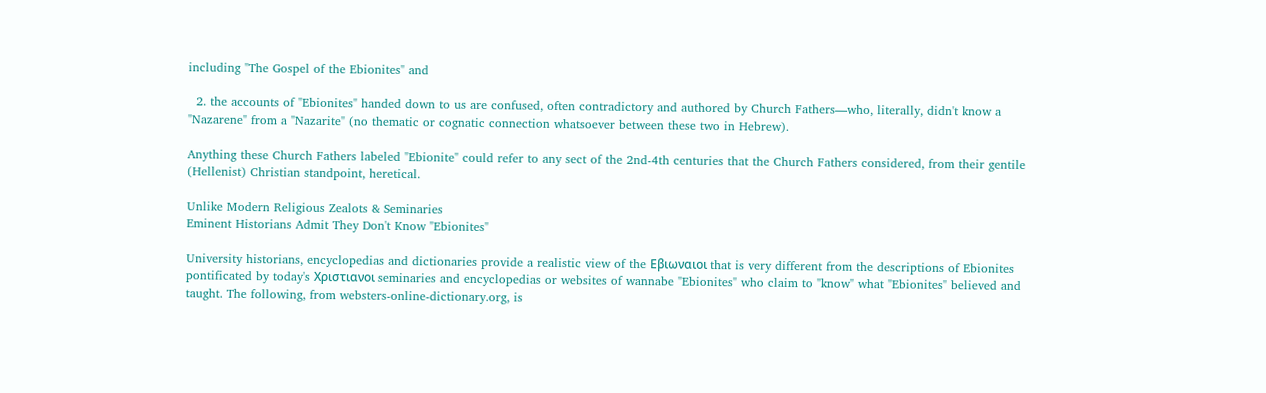including "The Gospel of the Ebionites" and

  2. the accounts of "Ebionites" handed down to us are confused, often contradictory and authored by Church Fathers—who, literally, didn't know a "Nazarene" from a "Nazarite" (no thematic or cognatic connection whatsoever between these two in Hebrew).

Anything these Church Fathers labeled "Ebionite" could refer to any sect of the 2nd-4th centuries that the Church Fathers considered, from their gentile (Hellenist) Christian standpoint, heretical.

Unlike Modern Religious Zealots & Seminaries
Eminent Historians Admit They Don't Know "Ebionites"

University historians, encyclopedias and dictionaries provide a realistic view of the Εβιωναιοι that is very different from the descriptions of Ebionites pontificated by today's Χριστιανοι seminaries and encyclopedias or websites of wannabe "Ebionites" who claim to "know" what "Ebionites" believed and taught. The following, from websters-online-dictionary.org, is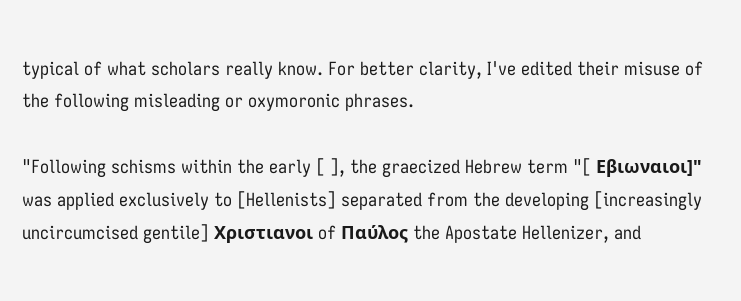typical of what scholars really know. For better clarity, I've edited their misuse of the following misleading or oxymoronic phrases.

"Following schisms within the early [ ], the graecized Hebrew term "[ Εβιωναιοι]" was applied exclusively to [Hellenists] separated from the developing [increasingly uncircumcised gentile] Χριστιανοι of Παύλος the Apostate Hellenizer, and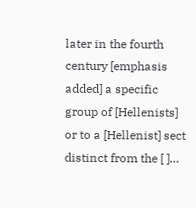later in the fourth century [emphasis added] a specific group of [Hellenists] or to a [Hellenist] sect distinct from the [ ]…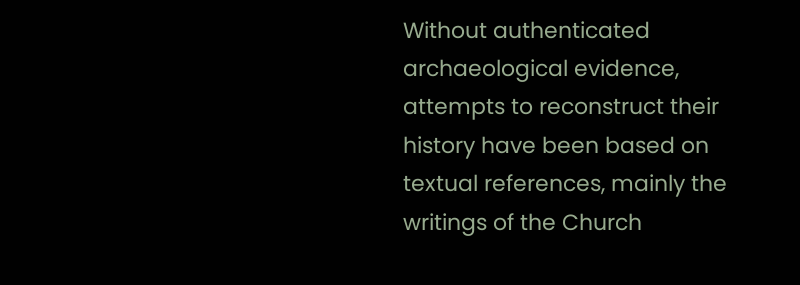Without authenticated archaeological evidence, attempts to reconstruct their history have been based on textual references, mainly the writings of the Church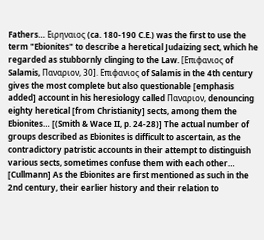Fathers… Ειρηναιος (ca. 180-190 C.E.) was the first to use the term "Ebionites" to describe a heretical Judaizing sect, which he regarded as stubbornly clinging to the Law. [Επιφανιος of Salamis, Παναριον, 30]. Επιφανιος of Salamis in the 4th century gives the most complete but also questionable [emphasis added] account in his heresiology called Παναριον, denouncing eighty heretical [from Christianity] sects, among them the Ebionites… [(Smith & Wace II, p. 24-28)] The actual number of groups described as Ebionites is difficult to ascertain, as the contradictory patristic accounts in their attempt to distinguish various sects, sometimes confuse them with each other… [Cullmann] As the Ebionites are first mentioned as such in the 2nd century, their earlier history and their relation to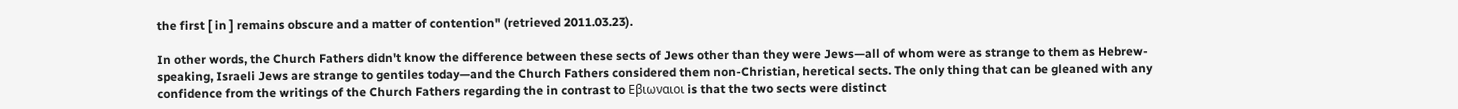the first [ in ] remains obscure and a matter of contention" (retrieved 2011.03.23).

In other words, the Church Fathers didn't know the difference between these sects of Jews other than they were Jews—all of whom were as strange to them as Hebrew-speaking, Israeli Jews are strange to gentiles today—and the Church Fathers considered them non-Christian, heretical sects. The only thing that can be gleaned with any confidence from the writings of the Church Fathers regarding the in contrast to Εβιωναιοι is that the two sects were distinct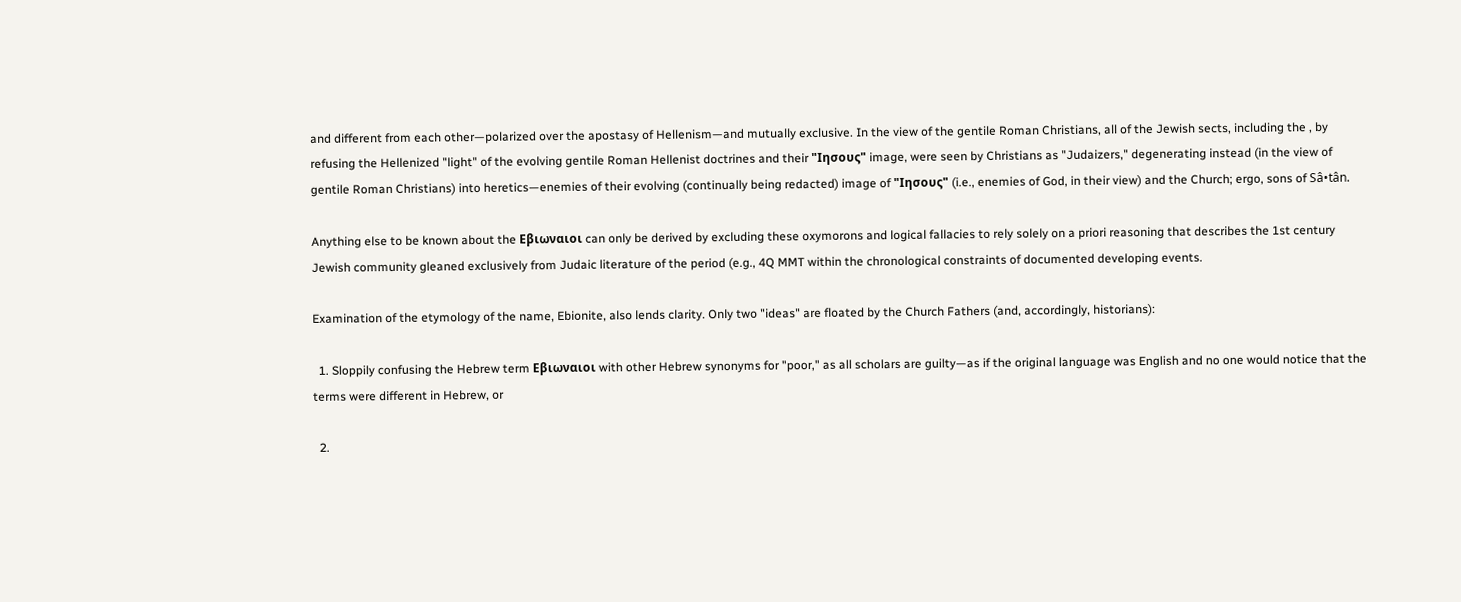and different from each other—polarized over the apostasy of Hellenism—and mutually exclusive. In the view of the gentile Roman Christians, all of the Jewish sects, including the , by refusing the Hellenized "light" of the evolving gentile Roman Hellenist doctrines and their "Ιησους" image, were seen by Christians as "Judaizers," degenerating instead (in the view of gentile Roman Christians) into heretics—enemies of their evolving (continually being redacted) image of "Ιησους" (i.e., enemies of God, in their view) and the Church; ergo, sons of Sâ•tân.

Anything else to be known about the Εβιωναιοι can only be derived by excluding these oxymorons and logical fallacies to rely solely on a priori reasoning that describes the 1st century Jewish community gleaned exclusively from Judaic literature of the period (e.g., 4Q MMT within the chronological constraints of documented developing events.

Examination of the etymology of the name, Ebionite, also lends clarity. Only two "ideas" are floated by the Church Fathers (and, accordingly, historians):

  1. Sloppily confusing the Hebrew term Εβιωναιοι with other Hebrew synonyms for "poor," as all scholars are guilty—as if the original language was English and no one would notice that the terms were different in Hebrew, or

  2.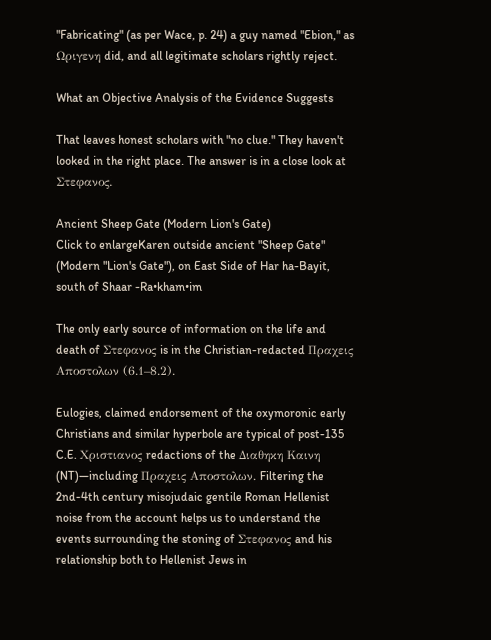"Fabricating" (as per Wace, p. 24) a guy named "Ebion," as Ωριγενη did, and all legitimate scholars rightly reject.

What an Objective Analysis of the Evidence Suggests

That leaves honest scholars with "no clue." They haven't looked in the right place. The answer is in a close look at Στεφανος.

Ancient Sheep Gate (Modern Lion's Gate)
Click to enlargeKaren outside ancient "Sheep Gate" (Modern "Lion's Gate"), on East Side of Har ha-Bayit, south of Shaar -Ra•kham•im

The only early source of information on the life and death of Στεφανος is in the Christian-redacted Πραχεις Αποστολων (6.1–8.2).

Eulogies, claimed endorsement of the oxymoronic early Christians and similar hyperbole are typical of post-135 C.E. Χριστιανος redactions of the Διαθηκη Καινη (NT)—including Πραχεις Αποστολων. Filtering the 2nd-4th century misojudaic gentile Roman Hellenist noise from the account helps us to understand the events surrounding the stoning of Στεφανος and his relationship both to Hellenist Jews in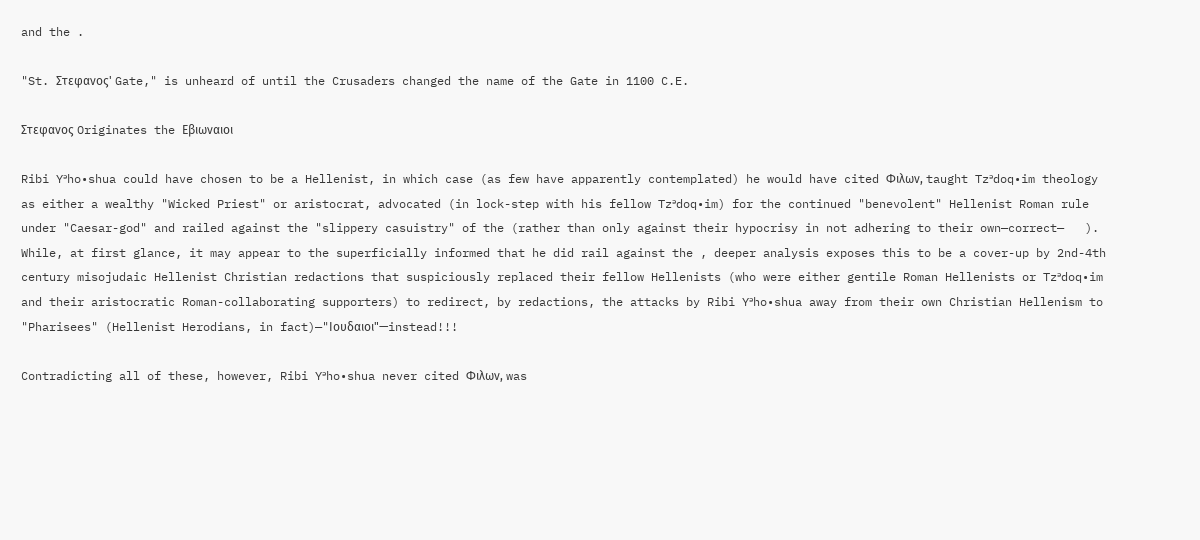and the .

"St. Στεφανος' Gate," is unheard of until the Crusaders changed the name of the Gate in 1100 C.E.

Στεφανος Originates the Εβιωναιοι

Ribi Yᵊho•shua could have chosen to be a Hellenist, in which case (as few have apparently contemplated) he would have cited Φιλων, taught Tzᵊdoq•im theology as either a wealthy "Wicked Priest" or aristocrat, advocated (in lock-step with his fellow Tzᵊdoq•im) for the continued "benevolent" Hellenist Roman rule under "Caesar-god" and railed against the "slippery casuistry" of the (rather than only against their hypocrisy in not adhering to their own—correct—   ). While, at first glance, it may appear to the superficially informed that he did rail against the , deeper analysis exposes this to be a cover-up by 2nd-4th century misojudaic Hellenist Christian redactions that suspiciously replaced their fellow Hellenists (who were either gentile Roman Hellenists or Tzᵊdoq•im and their aristocratic Roman-collaborating supporters) to redirect, by redactions, the attacks by Ribi Yᵊho•shua away from their own Christian Hellenism to "Pharisees" (Hellenist Herodians, in fact)—"Ιουδαιοι"—instead!!!

Contradicting all of these, however, Ribi Yᵊho•shua never cited Φιλων, was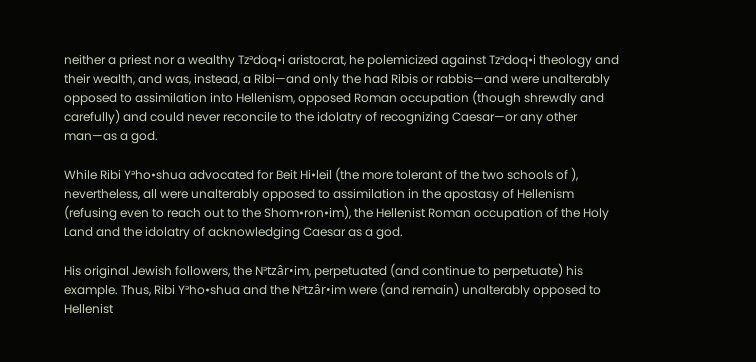neither a priest nor a wealthy Tzᵊdoq•i aristocrat, he polemicized against Tzᵊdoq•i theology and their wealth, and was, instead, a Ribi—and only the had Ribis or rabbis—and were unalterably opposed to assimilation into Hellenism, opposed Roman occupation (though shrewdly and carefully) and could never reconcile to the idolatry of recognizing Caesar—or any other man—as a god.

While Ribi Yᵊho•shua advocated for Beit Hi•leil (the more tolerant of the two schools of ), nevertheless, all were unalterably opposed to assimilation in the apostasy of Hellenism (refusing even to reach out to the Shom•ron•im), the Hellenist Roman occupation of the Holy Land and the idolatry of acknowledging Caesar as a god.

His original Jewish followers, the Nᵊtzâr•im, perpetuated (and continue to perpetuate) his example. Thus, Ribi Yᵊho•shua and the Nᵊtzâr•im were (and remain) unalterably opposed to Hellenist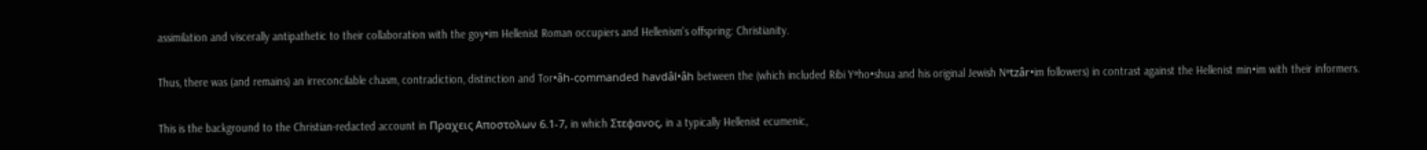assimilation and viscerally antipathetic to their collaboration with the goy•im Hellenist Roman occupiers and Hellenism's offspring: Christianity.

Thus, there was (and remains) an irreconcilable chasm, contradiction, distinction and Tor•âh-commanded havdâl•âh between the (which included Ribi Yᵊho•shua and his original Jewish Nᵊtzâr•im followers) in contrast against the Hellenist min•im with their informers.

This is the background to the Christian-redacted account in Πραχεις Αποστολων 6.1-7, in which Στεφανος, in a typically Hellenist ecumenic,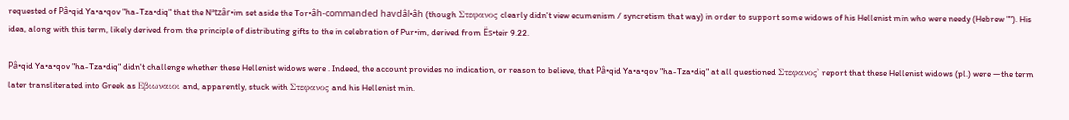requested of Pâ•qid Ya•a•qov "ha-Tza•diq" that the Nᵊtzâr•im set aside the Tor•âh-commanded havdâl•âh (though Στεφανος clearly didn't view ecumenism / syncretism that way) in order to support some widows of his Hellenist min who were needy (Hebrew ""). His idea, along with this term, likely derived from the principle of distributing gifts to the in celebration of Pur•im, derived from Ës•teir 9.22.

Pâ•qid Ya•a•qov "ha-Tza•diq" didn't challenge whether these Hellenist widows were . Indeed, the account provides no indication, or reason to believe, that Pâ•qid Ya•a•qov "ha-Tza•diq" at all questioned Στεφανος' report that these Hellenist widows (pl.) were —the term later transliterated into Greek as Εβιωναιοι and, apparently, stuck with Στεφανος and his Hellenist min.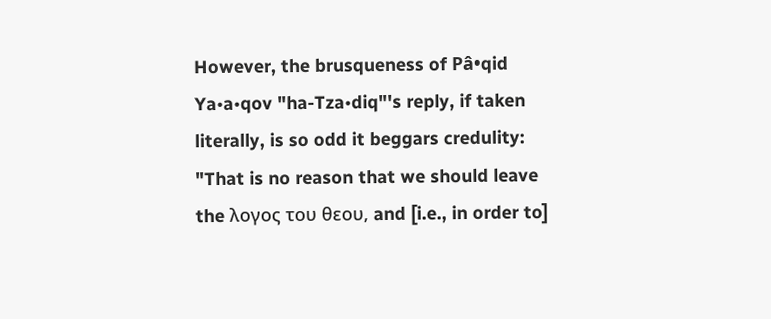However, the brusqueness of Pâ•qid Ya•a•qov "ha-Tza•diq"'s reply, if taken literally, is so odd it beggars credulity: "That is no reason that we should leave the λογος του θεου, and [i.e., in order to]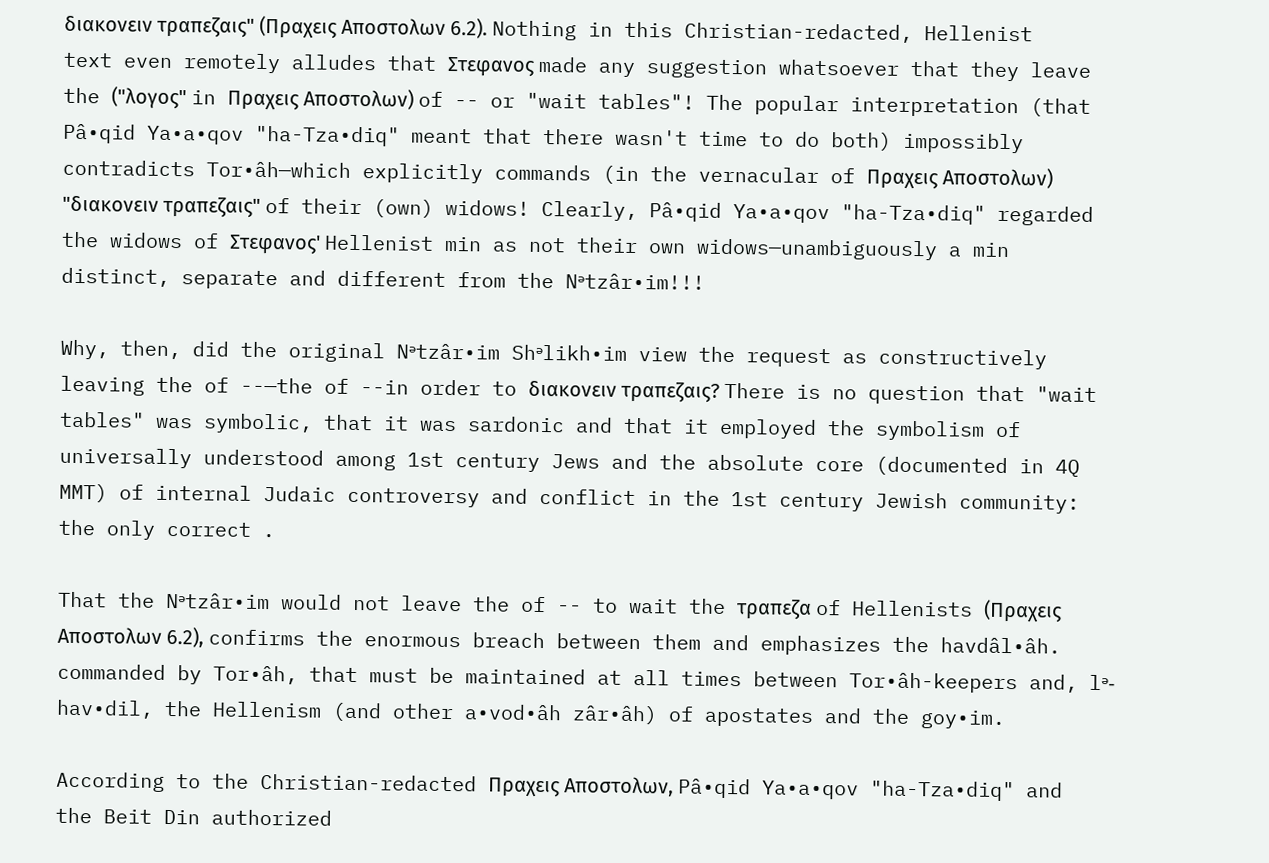διακονειν τραπεζαις" (Πραχεις Αποστολων 6.2). Nothing in this Christian-redacted, Hellenist text even remotely alludes that Στεφανος made any suggestion whatsoever that they leave the ("λογος" in Πραχεις Αποστολων) of -- or "wait tables"! The popular interpretation (that Pâ•qid Ya•a•qov "ha-Tza•diq" meant that there wasn't time to do both) impossibly contradicts Tor•âh—which explicitly commands (in the vernacular of Πραχεις Αποστολων) "διακονειν τραπεζαις" of their (own) widows! Clearly, Pâ•qid Ya•a•qov "ha-Tza•diq" regarded the widows of Στεφανος' Hellenist min as not their own widows—unambiguously a min distinct, separate and different from the Nᵊtzâr•im!!!

Why, then, did the original Nᵊtzâr•im Shᵊlikh•im view the request as constructively leaving the of --—the of --in order to διακονειν τραπεζαις? There is no question that "wait tables" was symbolic, that it was sardonic and that it employed the symbolism of universally understood among 1st century Jews and the absolute core (documented in 4Q MMT) of internal Judaic controversy and conflict in the 1st century Jewish community: the only correct .

That the Nᵊtzâr•im would not leave the of -- to wait the τραπεζα of Hellenists (Πραχεις Αποστολων 6.2), confirms the enormous breach between them and emphasizes the havdâl•âh. commanded by Tor•âh, that must be maintained at all times between Tor•âh-keepers and, lᵊ-hav•dil, the Hellenism (and other a•vod•âh zâr•âh) of apostates and the goy•im.

According to the Christian-redacted Πραχεις Αποστολων, Pâ•qid Ya•a•qov "ha-Tza•diq" and the Beit Din authorized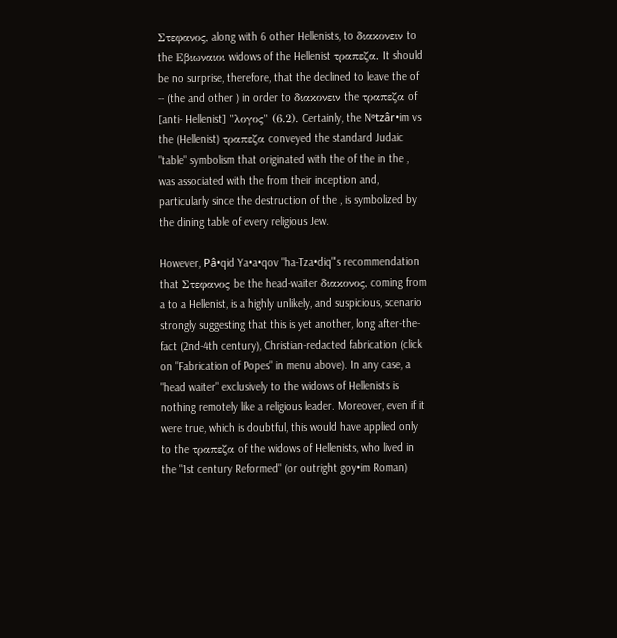Στεφανος, along with 6 other Hellenists, to διακονειν to the Εβιωναιοι widows of the Hellenist τραπεζα. It should be no surprise, therefore, that the declined to leave the of -- (the and other ) in order to διακονειν the τραπεζα of [anti- Hellenist] "λογος" (6.2). Certainly, the Nᵊtzâr•im vs the (Hellenist) τραπεζα conveyed the standard Judaic "table" symbolism that originated with the of the in the , was associated with the from their inception and, particularly since the destruction of the , is symbolized by the dining table of every religious Jew.

However, Pâ•qid Ya•a•qov "ha-Tza•diq"'s recommendation that Στεφανος be the head-waiter διακονος, coming from a to a Hellenist, is a highly unlikely, and suspicious, scenario strongly suggesting that this is yet another, long after-the-fact (2nd-4th century), Christian-redacted fabrication (click on "Fabrication of Popes" in menu above). In any case, a "head waiter" exclusively to the widows of Hellenists is nothing remotely like a religious leader. Moreover, even if it were true, which is doubtful, this would have applied only to the τραπεζα of the widows of Hellenists, who lived in the "1st century Reformed" (or outright goy•im Roman)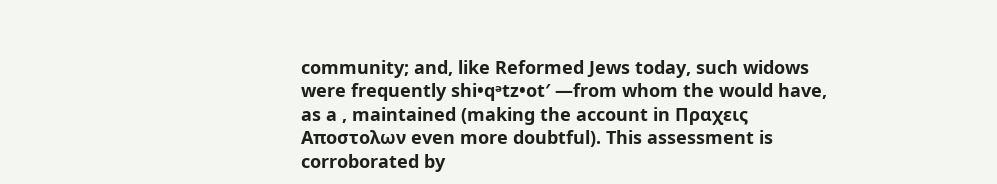community; and, like Reformed Jews today, such widows were frequently shi•qᵊtz•ot′ —from whom the would have, as a , maintained (making the account in Πραχεις Αποστολων even more doubtful). This assessment is corroborated by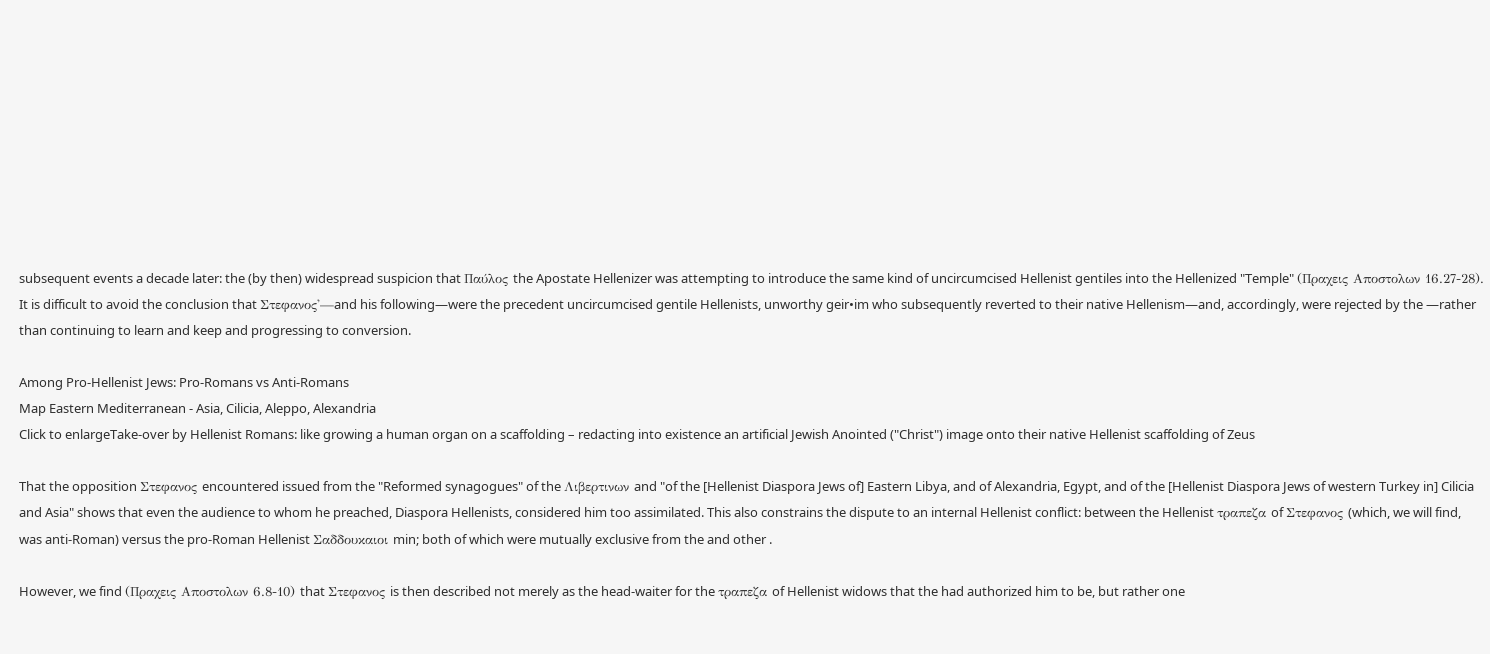subsequent events a decade later: the (by then) widespread suspicion that Παύλος the Apostate Hellenizer was attempting to introduce the same kind of uncircumcised Hellenist gentiles into the Hellenized "Temple" (Πραχεις Αποστολων 16.27-28). It is difficult to avoid the conclusion that Στεφανος'—and his following—were the precedent uncircumcised gentile Hellenists, unworthy geir•im who subsequently reverted to their native Hellenism—and, accordingly, were rejected by the —rather than continuing to learn and keep and progressing to conversion.

Among Pro-Hellenist Jews: Pro-Romans vs Anti-Romans
Map Eastern Mediterranean - Asia, Cilicia, Aleppo, Alexandria
Click to enlargeTake-over by Hellenist Romans: like growing a human organ on a scaffolding – redacting into existence an artificial Jewish Anointed ("Christ") image onto their native Hellenist scaffolding of Zeus

That the opposition Στεφανος encountered issued from the "Reformed synagogues" of the Λιβερτινων and "of the [Hellenist Diaspora Jews of] Eastern Libya, and of Alexandria, Egypt, and of the [Hellenist Diaspora Jews of western Turkey in] Cilicia and Asia" shows that even the audience to whom he preached, Diaspora Hellenists, considered him too assimilated. This also constrains the dispute to an internal Hellenist conflict: between the Hellenist τραπεζα of Στεφανος (which, we will find, was anti-Roman) versus the pro-Roman Hellenist Σαδδουκαιοι min; both of which were mutually exclusive from the and other .

However, we find (Πραχεις Αποστολων 6.8-10) that Στεφανος is then described not merely as the head-waiter for the τραπεζα of Hellenist widows that the had authorized him to be, but rather one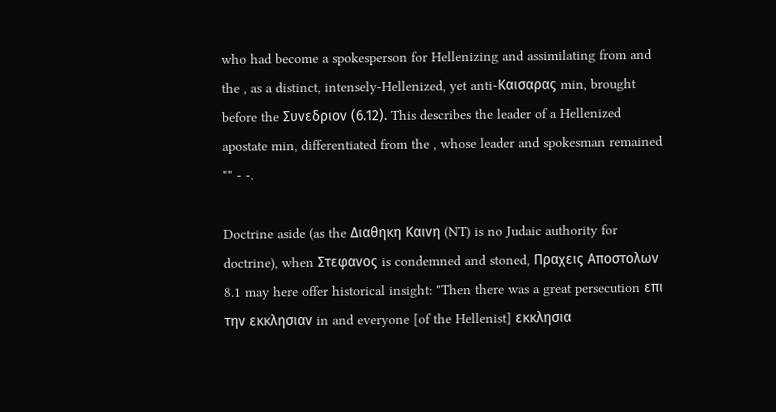who had become a spokesperson for Hellenizing and assimilating from and the , as a distinct, intensely-Hellenized, yet anti-Καισαρας min, brought before the Συνεδριον (6.12). This describes the leader of a Hellenized apostate min, differentiated from the , whose leader and spokesman remained "" - -.

Doctrine aside (as the Διαθηκη Καινη (NT) is no Judaic authority for doctrine), when Στεφανος is condemned and stoned, Πραχεις Αποστολων 8.1 may here offer historical insight: "Then there was a great persecution επι την εκκλησιαν in and everyone [of the Hellenist] εκκλησια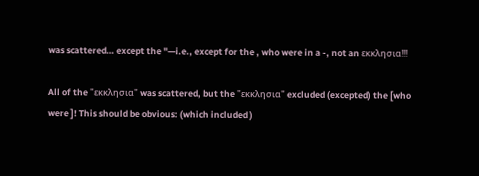was scattered… except the "—i.e., except for the , who were in a -, not an εκκλησια!!!

All of the "εκκλησια" was scattered, but the "εκκλησια" excluded (excepted) the [who were ]! This should be obvious: (which included )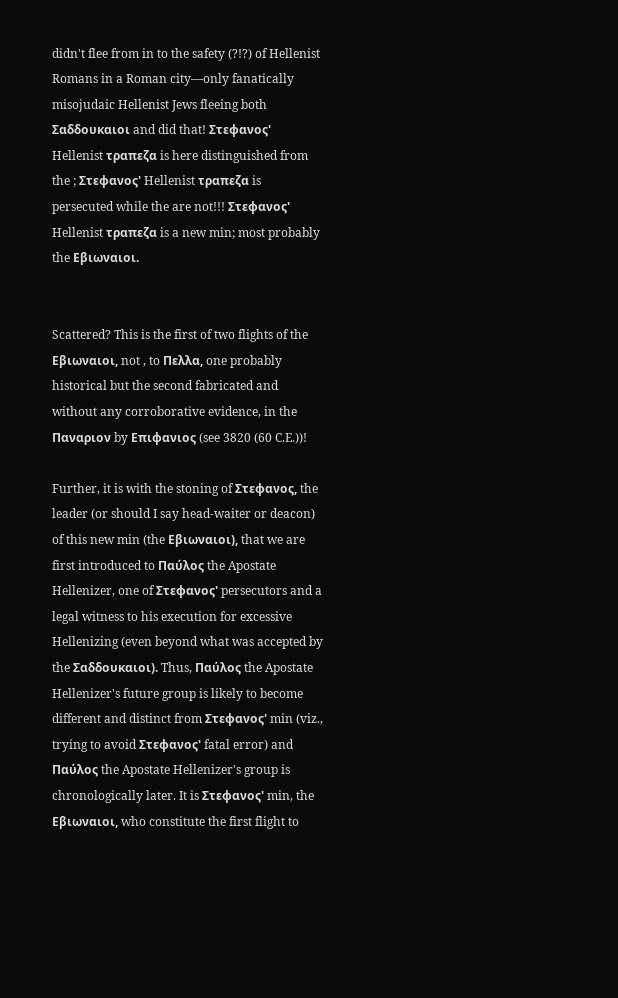didn't flee from in to the safety (?!?) of Hellenist Romans in a Roman city—only fanatically misojudaic Hellenist Jews fleeing both Σαδδουκαιοι and did that! Στεφανος' Hellenist τραπεζα is here distinguished from the ; Στεφανος' Hellenist τραπεζα is persecuted while the are not!!! Στεφανος' Hellenist τραπεζα is a new min; most probably the Εβιωναιοι.


Scattered? This is the first of two flights of the Εβιωναιοι, not , to Πελλα, one probably historical but the second fabricated and without any corroborative evidence, in the Παναριον by Επιφανιος (see 3820 (60 C.E.))!

Further, it is with the stoning of Στεφανος, the leader (or should I say head-waiter or deacon) of this new min (the Εβιωναιοι), that we are first introduced to Παύλος the Apostate Hellenizer, one of Στεφανος' persecutors and a legal witness to his execution for excessive Hellenizing (even beyond what was accepted by the Σαδδουκαιοι). Thus, Παύλος the Apostate Hellenizer's future group is likely to become different and distinct from Στεφανος' min (viz., trying to avoid Στεφανος' fatal error) and Παύλος the Apostate Hellenizer's group is chronologically later. It is Στεφανος' min, the Εβιωναιοι, who constitute the first flight to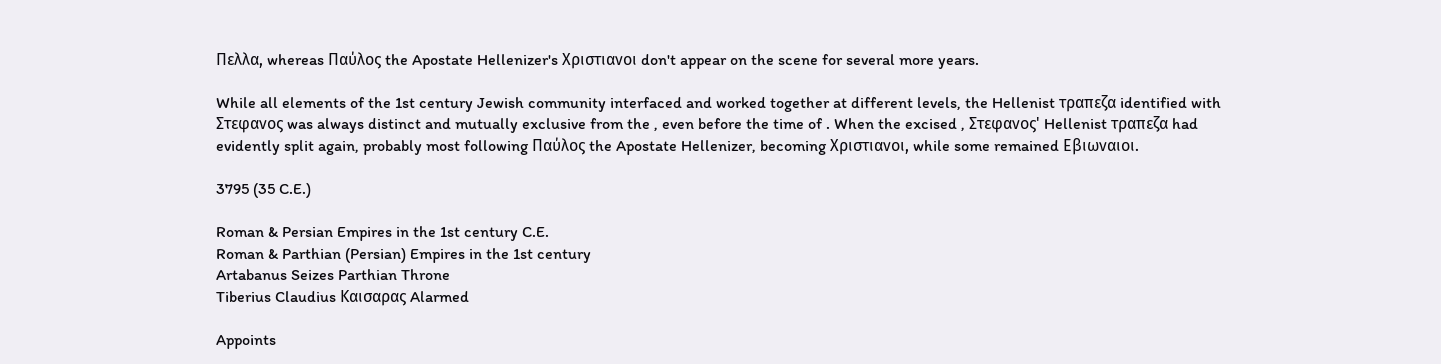Πελλα, whereas Παύλος the Apostate Hellenizer's Χριστιανοι don't appear on the scene for several more years.

While all elements of the 1st century Jewish community interfaced and worked together at different levels, the Hellenist τραπεζα identified with Στεφανος was always distinct and mutually exclusive from the , even before the time of . When the excised , Στεφανος' Hellenist τραπεζα had evidently split again, probably most following Παύλος the Apostate Hellenizer, becoming Χριστιανοι, while some remained Εβιωναιοι.

3795 (35 C.E.)

Roman & Persian Empires in the 1st century C.E.
Roman & Parthian (Persian) Empires in the 1st century
Artabanus Seizes Parthian Throne
Tiberius Claudius Καισαρας Alarmed

Appoints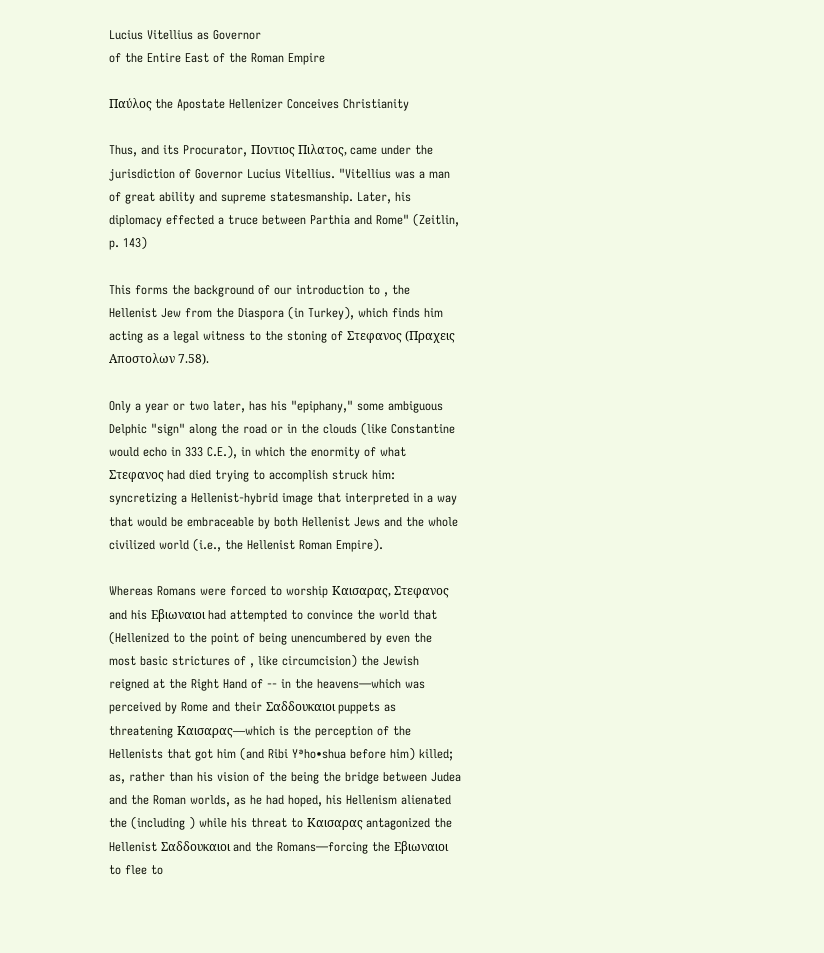Lucius Vitellius as Governor
of the Entire East of the Roman Empire

Παύλος the Apostate Hellenizer Conceives Christianity

Thus, and its Procurator, Ποντιος Πιλατος, came under the jurisdiction of Governor Lucius Vitellius. "Vitellius was a man of great ability and supreme statesmanship. Later, his diplomacy effected a truce between Parthia and Rome" (Zeitlin, p. 143)

This forms the background of our introduction to , the Hellenist Jew from the Diaspora (in Turkey), which finds him acting as a legal witness to the stoning of Στεφανος (Πραχεις Αποστολων 7.58).

Only a year or two later, has his "epiphany," some ambiguous Delphic "sign" along the road or in the clouds (like Constantine would echo in 333 C.E.), in which the enormity of what Στεφανος had died trying to accomplish struck him: syncretizing a Hellenist-hybrid image that interpreted in a way that would be embraceable by both Hellenist Jews and the whole civilized world (i.e., the Hellenist Roman Empire).

Whereas Romans were forced to worship Καισαρας, Στεφανος and his Εβιωναιοι had attempted to convince the world that (Hellenized to the point of being unencumbered by even the most basic strictures of , like circumcision) the Jewish reigned at the Right Hand of -- in the heavens—which was perceived by Rome and their Σαδδουκαιοι puppets as threatening Καισαρας—which is the perception of the Hellenists that got him (and Ribi Yᵊho•shua before him) killed; as, rather than his vision of the being the bridge between Judea and the Roman worlds, as he had hoped, his Hellenism alienated the (including ) while his threat to Καισαρας antagonized the Hellenist Σαδδουκαιοι and the Romans—forcing the Εβιωναιοι to flee to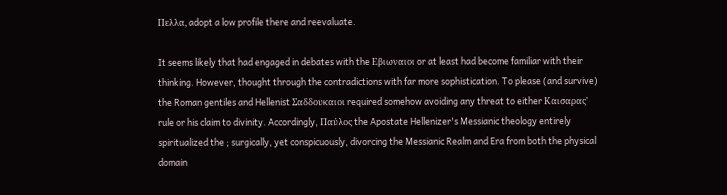Πελλα, adopt a low profile there and reevaluate.

It seems likely that had engaged in debates with the Εβιωναιοι or at least had become familiar with their thinking. However, thought through the contradictions with far more sophistication. To please (and survive) the Roman gentiles and Hellenist Σαδδουκαιοι required somehow avoiding any threat to either Καισαρας' rule or his claim to divinity. Accordingly, Παύλος the Apostate Hellenizer's Messianic theology entirely spiritualized the ; surgically, yet conspicuously, divorcing the Messianic Realm and Era from both the physical domain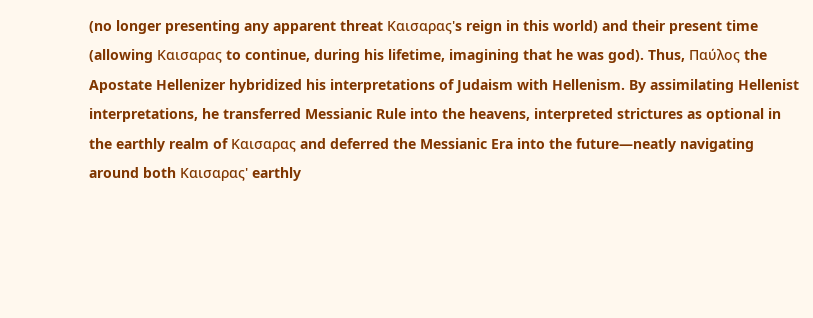(no longer presenting any apparent threat Καισαρας's reign in this world) and their present time (allowing Καισαρας to continue, during his lifetime, imagining that he was god). Thus, Παύλος the Apostate Hellenizer hybridized his interpretations of Judaism with Hellenism. By assimilating Hellenist interpretations, he transferred Messianic Rule into the heavens, interpreted strictures as optional in the earthly realm of Καισαρας and deferred the Messianic Era into the future—neatly navigating around both Καισαρας' earthly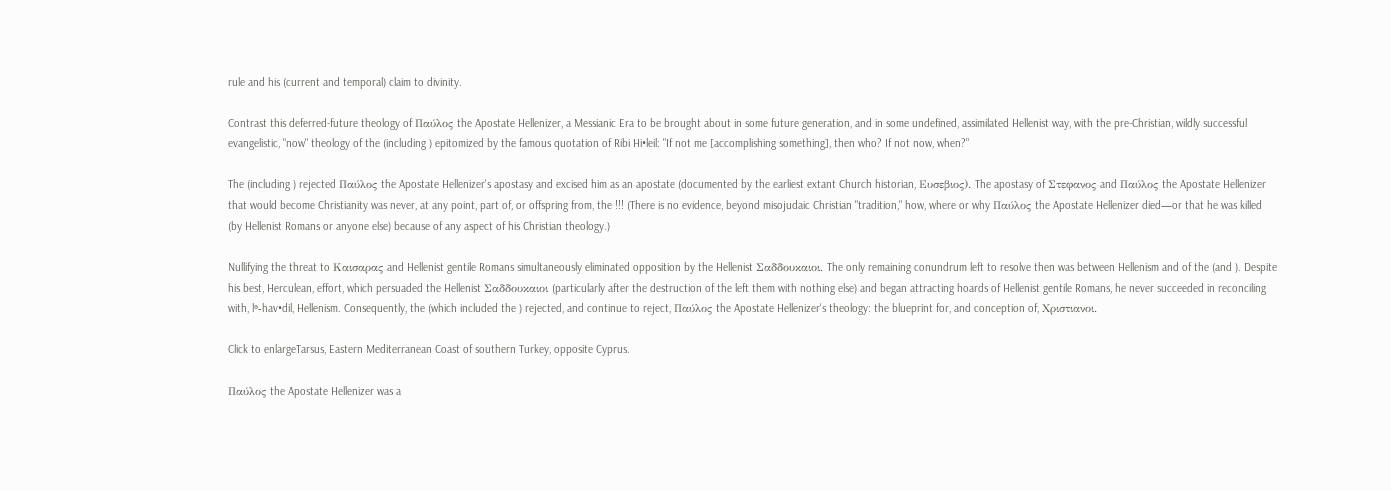rule and his (current and temporal) claim to divinity.

Contrast this deferred-future theology of Παύλος the Apostate Hellenizer, a Messianic Era to be brought about in some future generation, and in some undefined, assimilated Hellenist way, with the pre-Christian, wildly successful evangelistic, "now" theology of the (including ) epitomized by the famous quotation of Ribi Hi•leil: "If not me [accomplishing something], then who? If not now, when?"

The (including ) rejected Παύλος the Apostate Hellenizer's apostasy and excised him as an apostate (documented by the earliest extant Church historian, Ευσεβιος). The apostasy of Στεφανος and Παύλος the Apostate Hellenizer that would become Christianity was never, at any point, part of, or offspring from, the !!! (There is no evidence, beyond misojudaic Christian "tradition," how, where or why Παύλος the Apostate Hellenizer died—or that he was killed (by Hellenist Romans or anyone else) because of any aspect of his Christian theology.)

Nullifying the threat to Καισαρας and Hellenist gentile Romans simultaneously eliminated opposition by the Hellenist Σαδδουκαιοι. The only remaining conundrum left to resolve then was between Hellenism and of the (and ). Despite his best, Herculean, effort, which persuaded the Hellenist Σαδδουκαιοι (particularly after the destruction of the left them with nothing else) and began attracting hoards of Hellenist gentile Romans, he never succeeded in reconciling with, lᵊ-hav•dil, Hellenism. Consequently, the (which included the ) rejected, and continue to reject, Παύλος the Apostate Hellenizer's theology: the blueprint for, and conception of, Χριστιανοι.

Click to enlargeTarsus, Eastern Mediterranean Coast of southern Turkey, opposite Cyprus.

Παύλος the Apostate Hellenizer was a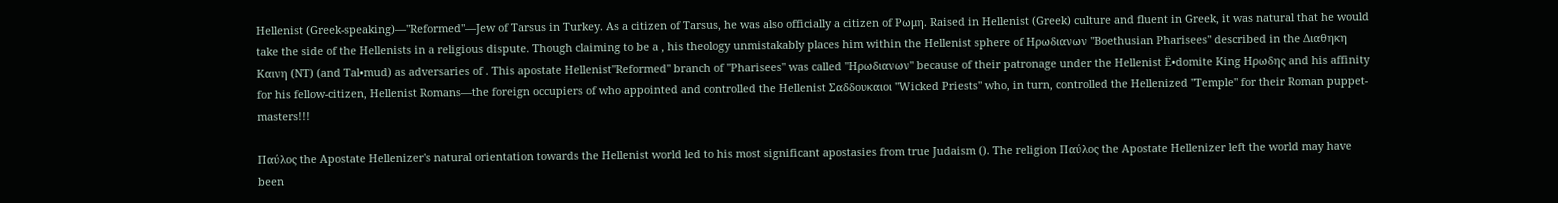Hellenist (Greek-speaking)—"Reformed"—Jew of Tarsus in Turkey. As a citizen of Tarsus, he was also officially a citizen of Ρωμη. Raised in Hellenist (Greek) culture and fluent in Greek, it was natural that he would take the side of the Hellenists in a religious dispute. Though claiming to be a , his theology unmistakably places him within the Hellenist sphere of Ηρωδιανων "Boethusian Pharisees" described in the Διαθηκη Καινη (NT) (and Tal•mud) as adversaries of . This apostate Hellenist"Reformed" branch of "Pharisees" was called "Ηρωδιανων" because of their patronage under the Hellenist Ë•domite King Ηρωδης and his affinity for his fellow-citizen, Hellenist Romans—the foreign occupiers of who appointed and controlled the Hellenist Σαδδουκαιοι "Wicked Priests" who, in turn, controlled the Hellenized "Temple" for their Roman puppet-masters!!!

Παύλος the Apostate Hellenizer's natural orientation towards the Hellenist world led to his most significant apostasies from true Judaism (). The religion Παύλος the Apostate Hellenizer left the world may have been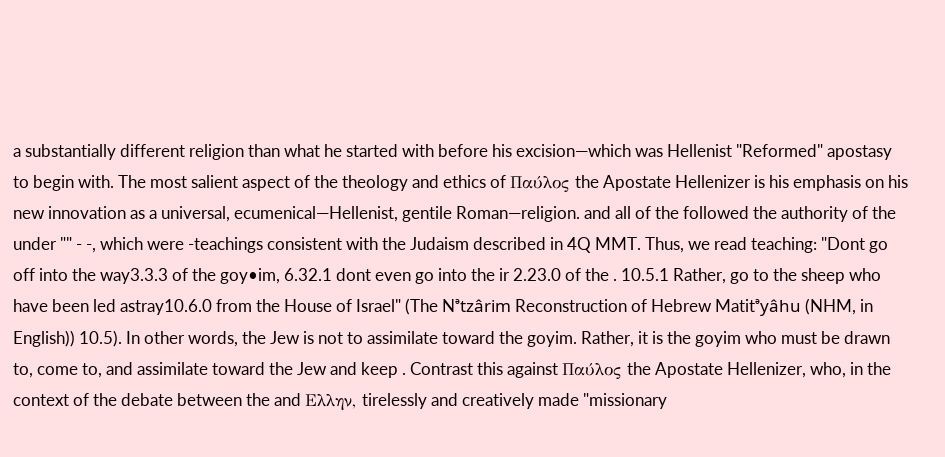a substantially different religion than what he started with before his excision—which was Hellenist "Reformed" apostasy to begin with. The most salient aspect of the theology and ethics of Παύλος the Apostate Hellenizer is his emphasis on his new innovation as a universal, ecumenical—Hellenist, gentile Roman—religion. and all of the followed the authority of the under "" - -, which were -teachings consistent with the Judaism described in 4Q MMT. Thus, we read teaching: "Dont go off into the way3.3.3 of the goy•im, 6.32.1 dont even go into the ir 2.23.0 of the . 10.5.1 Rather, go to the sheep who have been led astray10.6.0 from the House of Israel" (The Nᵊtzârim Reconstruction of Hebrew Matitᵊyâhu (NHM, in English)) 10.5). In other words, the Jew is not to assimilate toward the goyim. Rather, it is the goyim who must be drawn to, come to, and assimilate toward the Jew and keep . Contrast this against Παύλος the Apostate Hellenizer, who, in the context of the debate between the and Ελλην, tirelessly and creatively made "missionary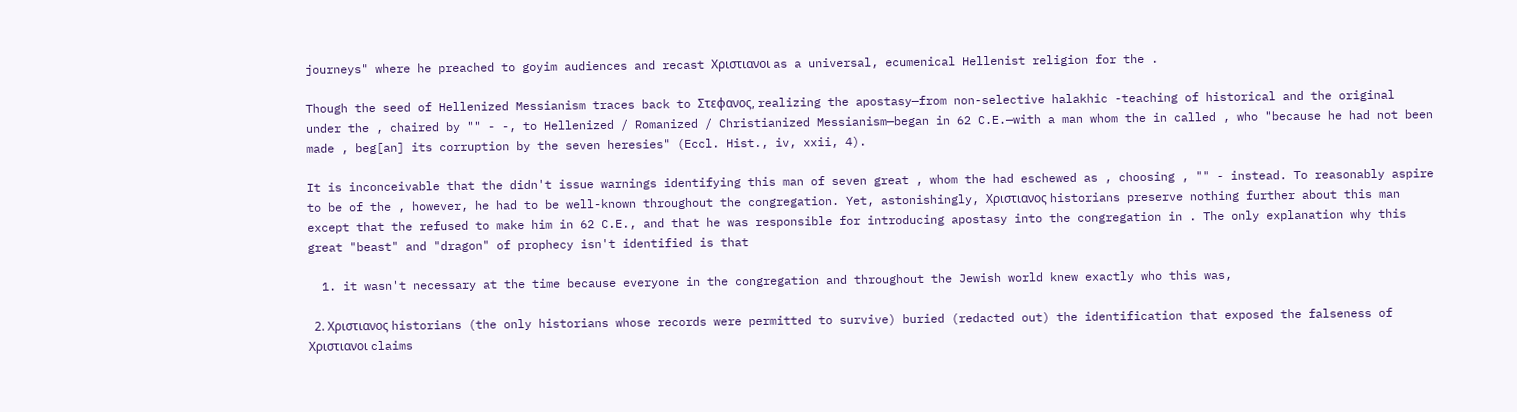journeys" where he preached to goyim audiences and recast Χριστιανοι as a universal, ecumenical Hellenist religion for the .

Though the seed of Hellenized Messianism traces back to Στεφανος, realizing the apostasy—from non-selective halakhic -teaching of historical and the original under the , chaired by "" - -, to Hellenized / Romanized / Christianized Messianism—began in 62 C.E.—with a man whom the in called , who "because he had not been made , beg[an] its corruption by the seven heresies" (Eccl. Hist., iv, xxii, 4).

It is inconceivable that the didn't issue warnings identifying this man of seven great , whom the had eschewed as , choosing , "" - instead. To reasonably aspire to be of the , however, he had to be well-known throughout the congregation. Yet, astonishingly, Χριστιανος historians preserve nothing further about this man except that the refused to make him in 62 C.E., and that he was responsible for introducing apostasy into the congregation in . The only explanation why this great "beast" and "dragon" of prophecy isn't identified is that

  1. it wasn't necessary at the time because everyone in the congregation and throughout the Jewish world knew exactly who this was,

  2. Χριστιανος historians (the only historians whose records were permitted to survive) buried (redacted out) the identification that exposed the falseness of Χριστιανοι claims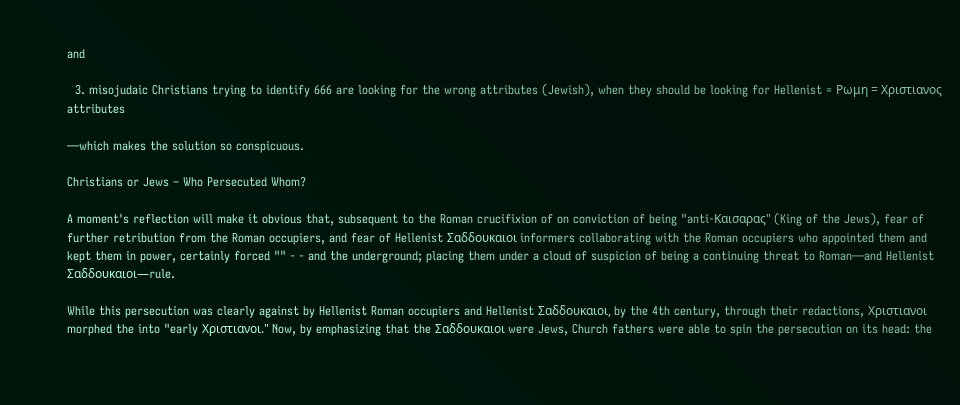and

  3. misojudaic Christians trying to identify 666 are looking for the wrong attributes (Jewish), when they should be looking for Hellenist = Ρωμη = Χριστιανος attributes

—which makes the solution so conspicuous.

Christians or Jews – Who Persecuted Whom?

A moment's reflection will make it obvious that, subsequent to the Roman crucifixion of on conviction of being "anti-Καισαρας" (King of the Jews), fear of further retribution from the Roman occupiers, and fear of Hellenist Σαδδουκαιοι informers collaborating with the Roman occupiers who appointed them and kept them in power, certainly forced "" - - and the underground; placing them under a cloud of suspicion of being a continuing threat to Roman—and Hellenist Σαδδουκαιοι—rule.

While this persecution was clearly against by Hellenist Roman occupiers and Hellenist Σαδδουκαιοι, by the 4th century, through their redactions, Χριστιανοι morphed the into "early Χριστιανοι." Now, by emphasizing that the Σαδδουκαιοι were Jews, Church fathers were able to spin the persecution on its head: the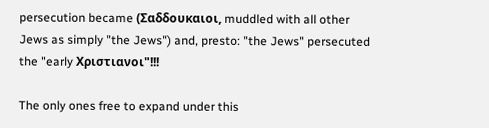persecution became (Σαδδουκαιοι, muddled with all other Jews as simply "the Jews") and, presto: "the Jews" persecuted the "early Χριστιανοι"!!!

The only ones free to expand under this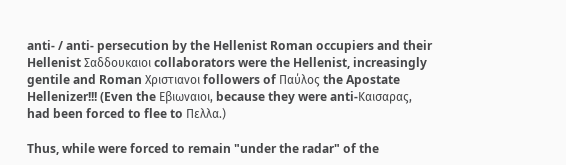anti- / anti- persecution by the Hellenist Roman occupiers and their Hellenist Σαδδουκαιοι collaborators were the Hellenist, increasingly gentile and Roman Χριστιανοι followers of Παύλος the Apostate Hellenizer!!! (Even the Εβιωναιοι, because they were anti-Καισαρας, had been forced to flee to Πελλα.)

Thus, while were forced to remain "under the radar" of the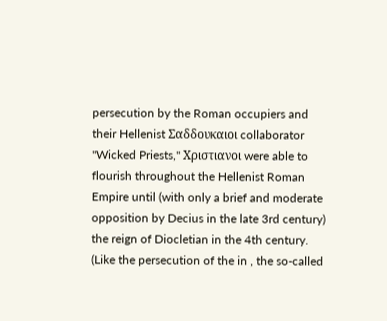persecution by the Roman occupiers and their Hellenist Σαδδουκαιοι collaborator "Wicked Priests," Χριστιανοι were able to flourish throughout the Hellenist Roman Empire until (with only a brief and moderate opposition by Decius in the late 3rd century) the reign of Diocletian in the 4th century. (Like the persecution of the in , the so-called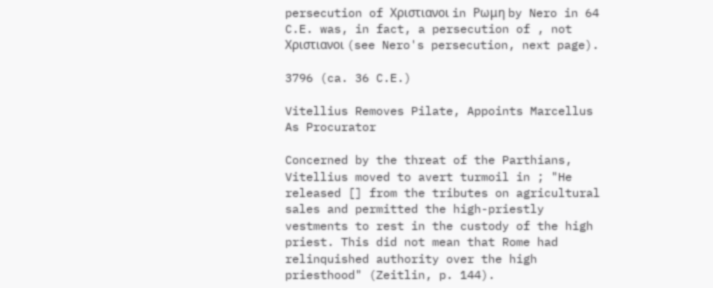persecution of Χριστιανοι in Ρωμη by Nero in 64 C.E. was, in fact, a persecution of , not Χριστιανοι (see Nero's persecution, next page).

3796 (ca. 36 C.E.)

Vitellius Removes Pilate, Appoints Marcellus As Procurator

Concerned by the threat of the Parthians, Vitellius moved to avert turmoil in ; "He released [] from the tributes on agricultural sales and permitted the high-priestly vestments to rest in the custody of the high priest. This did not mean that Rome had relinquished authority over the high priesthood" (Zeitlin, p. 144).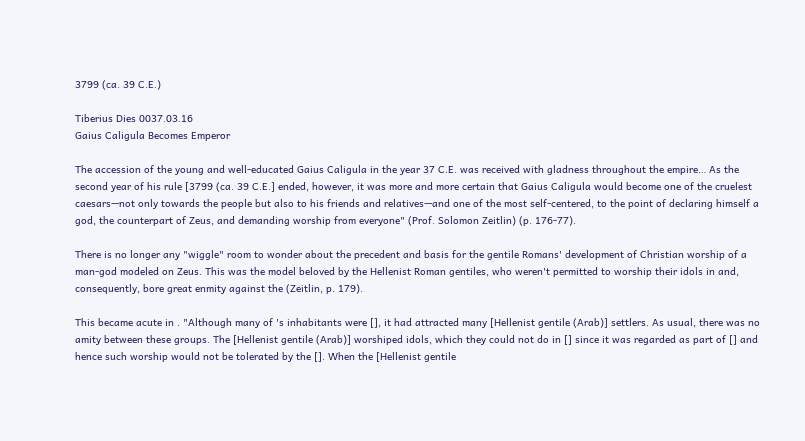3799 (ca. 39 C.E.)

Tiberius Dies 0037.03.16
Gaius Caligula Becomes Emperor

The accession of the young and well-educated Gaius Caligula in the year 37 C.E. was received with gladness throughout the empire… As the second year of his rule [3799 (ca. 39 C.E.] ended, however, it was more and more certain that Gaius Caligula would become one of the cruelest caesars—not only towards the people but also to his friends and relatives—and one of the most self-centered, to the point of declaring himself a god, the counterpart of Zeus, and demanding worship from everyone" (Prof. Solomon Zeitlin) (p. 176-77).

There is no longer any "wiggle" room to wonder about the precedent and basis for the gentile Romans' development of Christian worship of a man-god modeled on Zeus. This was the model beloved by the Hellenist Roman gentiles, who weren't permitted to worship their idols in and, consequently, bore great enmity against the (Zeitlin, p. 179).

This became acute in . "Although many of 's inhabitants were [], it had attracted many [Hellenist gentile (Arab)] settlers. As usual, there was no amity between these groups. The [Hellenist gentile (Arab)] worshiped idols, which they could not do in [] since it was regarded as part of [] and hence such worship would not be tolerated by the []. When the [Hellenist gentile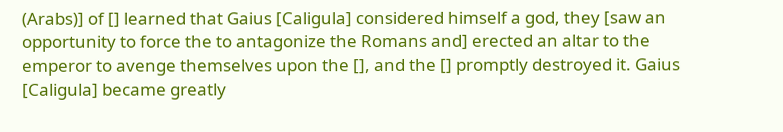(Arabs)] of [] learned that Gaius [Caligula] considered himself a god, they [saw an opportunity to force the to antagonize the Romans and] erected an altar to the emperor to avenge themselves upon the [], and the [] promptly destroyed it. Gaius [Caligula] became greatly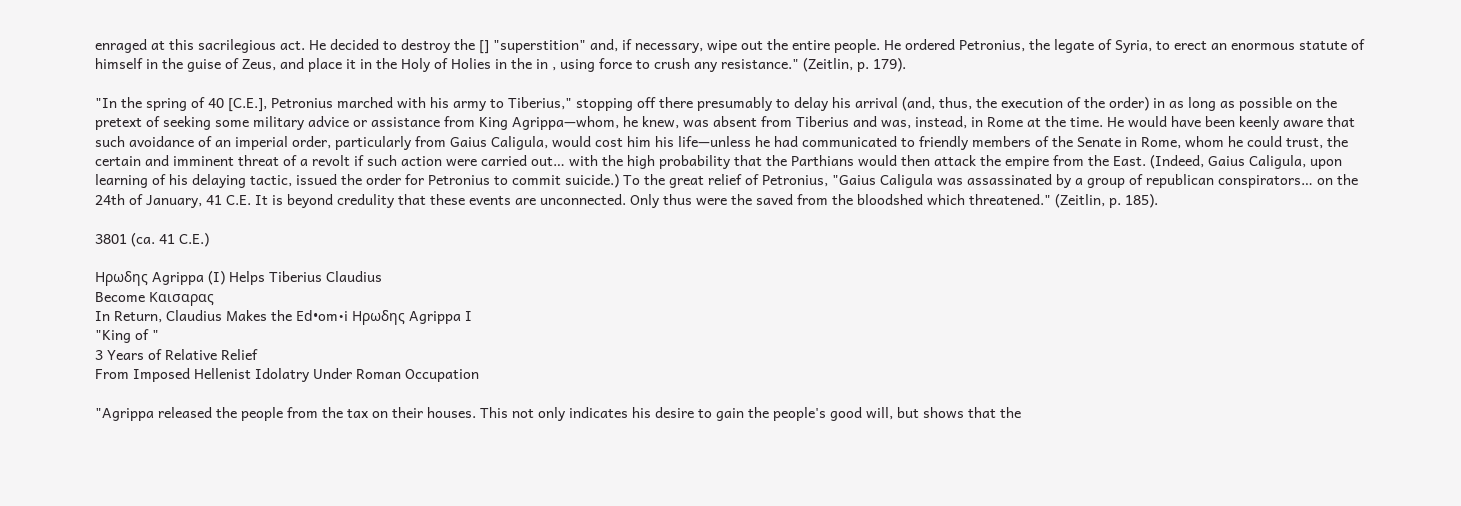enraged at this sacrilegious act. He decided to destroy the [] "superstition" and, if necessary, wipe out the entire people. He ordered Petronius, the legate of Syria, to erect an enormous statute of himself in the guise of Zeus, and place it in the Holy of Holies in the in , using force to crush any resistance." (Zeitlin, p. 179).

"In the spring of 40 [C.E.], Petronius marched with his army to Tiberius," stopping off there presumably to delay his arrival (and, thus, the execution of the order) in as long as possible on the pretext of seeking some military advice or assistance from King Agrippa—whom, he knew, was absent from Tiberius and was, instead, in Rome at the time. He would have been keenly aware that such avoidance of an imperial order, particularly from Gaius Caligula, would cost him his life—unless he had communicated to friendly members of the Senate in Rome, whom he could trust, the certain and imminent threat of a revolt if such action were carried out… with the high probability that the Parthians would then attack the empire from the East. (Indeed, Gaius Caligula, upon learning of his delaying tactic, issued the order for Petronius to commit suicide.) To the great relief of Petronius, "Gaius Caligula was assassinated by a group of republican conspirators… on the 24th of January, 41 C.E. It is beyond credulity that these events are unconnected. Only thus were the saved from the bloodshed which threatened." (Zeitlin, p. 185).

3801 (ca. 41 C.E.)

Ηρωδης Agrippa (I) Helps Tiberius Claudius
Become Καισαρας
In Return, Claudius Makes the Εd•om•i Ηρωδης Agrippa I
"King of "
3 Years of Relative Relief
From Imposed Hellenist Idolatry Under Roman Occupation

"Agrippa released the people from the tax on their houses. This not only indicates his desire to gain the people's good will, but shows that the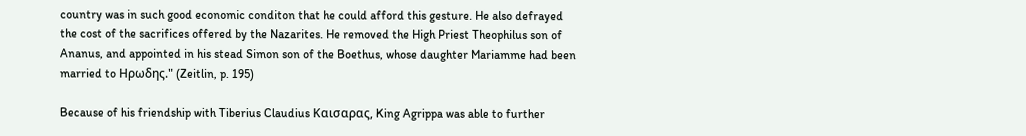country was in such good economic conditon that he could afford this gesture. He also defrayed the cost of the sacrifices offered by the Nazarites. He removed the High Priest Theophilus son of Ananus, and appointed in his stead Simon son of the Boethus, whose daughter Mariamme had been married to Ηρωδης." (Zeitlin, p. 195)

Because of his friendship with Tiberius Claudius Καισαρας, King Agrippa was able to further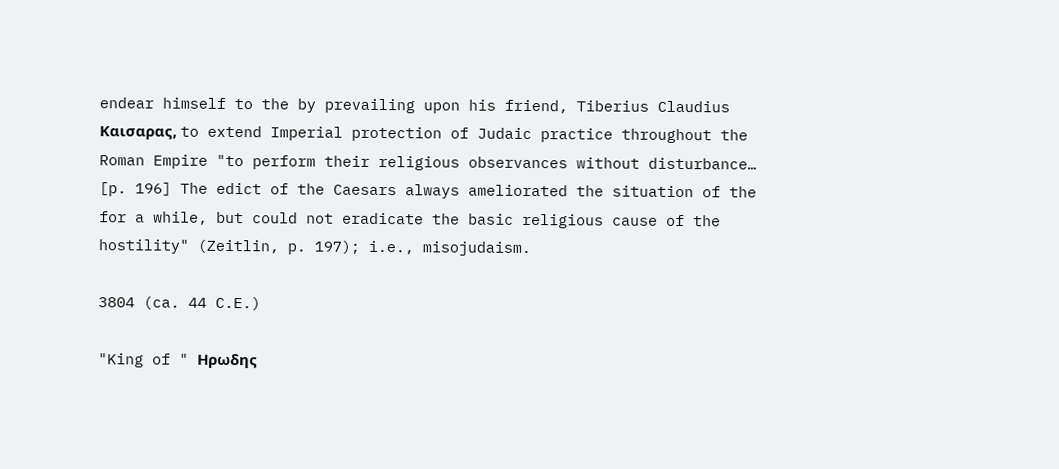endear himself to the by prevailing upon his friend, Tiberius Claudius Καισαρας, to extend Imperial protection of Judaic practice throughout the Roman Empire "to perform their religious observances without disturbance… [p. 196] The edict of the Caesars always ameliorated the situation of the for a while, but could not eradicate the basic religious cause of the hostility" (Zeitlin, p. 197); i.e., misojudaism.

3804 (ca. 44 C.E.)

"King of " Ηρωδης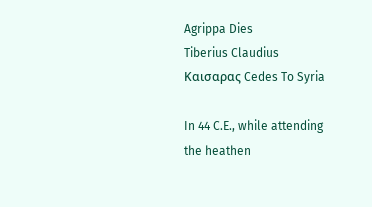Agrippa Dies
Tiberius Claudius Καισαρας Cedes To Syria

In 44 C.E., while attending the heathen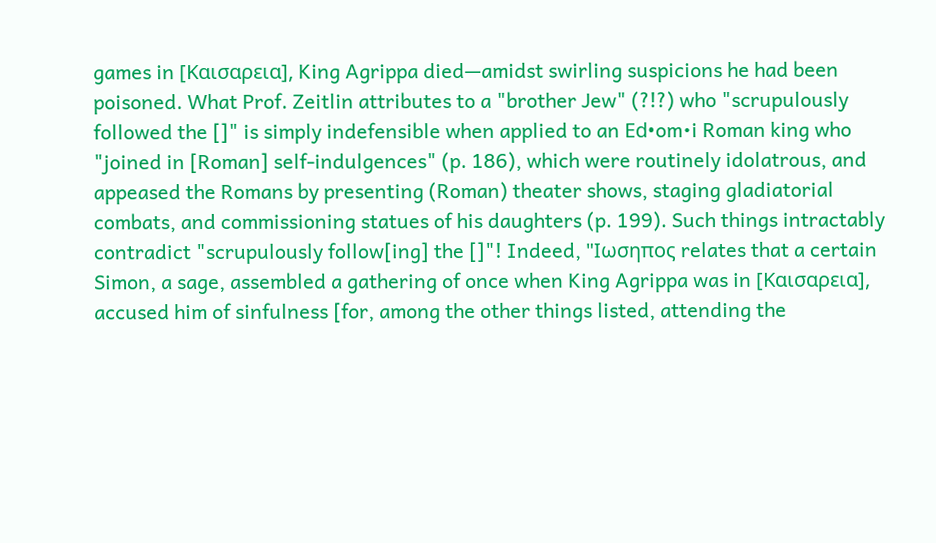games in [Καισαρεια], King Agrippa died—amidst swirling suspicions he had been poisoned. What Prof. Zeitlin attributes to a "brother Jew" (?!?) who "scrupulously followed the []" is simply indefensible when applied to an Εd•om•i Roman king who "joined in [Roman] self-indulgences" (p. 186), which were routinely idolatrous, and appeased the Romans by presenting (Roman) theater shows, staging gladiatorial combats, and commissioning statues of his daughters (p. 199). Such things intractably contradict "scrupulously follow[ing] the []"! Indeed, "Ιωσηπος relates that a certain Simon, a sage, assembled a gathering of once when King Agrippa was in [Καισαρεια], accused him of sinfulness [for, among the other things listed, attending the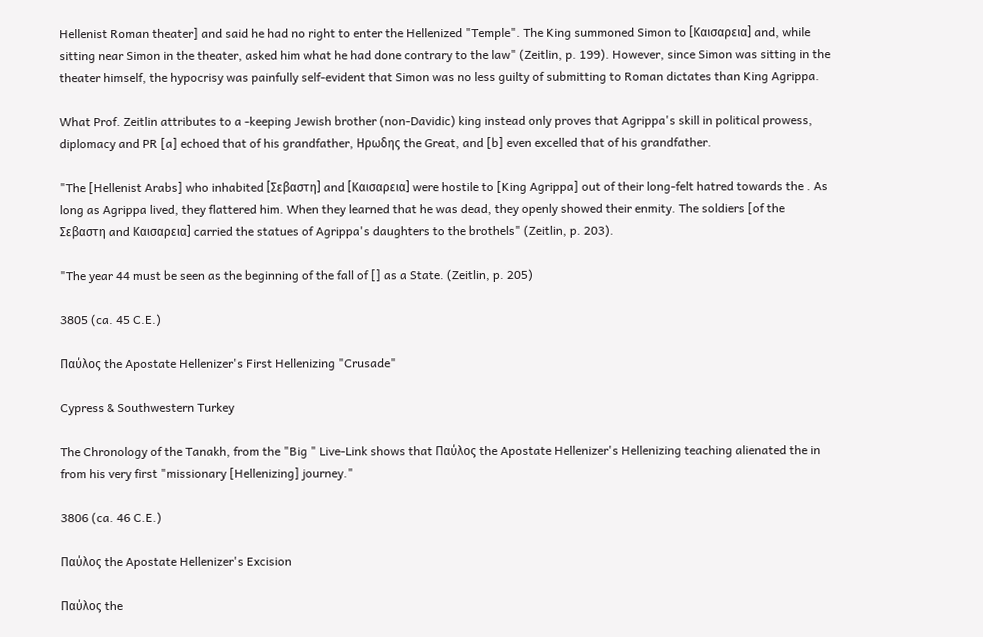Hellenist Roman theater] and said he had no right to enter the Hellenized "Temple". The King summoned Simon to [Καισαρεια] and, while sitting near Simon in the theater, asked him what he had done contrary to the law" (Zeitlin, p. 199). However, since Simon was sitting in the theater himself, the hypocrisy was painfully self-evident that Simon was no less guilty of submitting to Roman dictates than King Agrippa.

What Prof. Zeitlin attributes to a -keeping Jewish brother (non-Davidic) king instead only proves that Agrippa's skill in political prowess, diplomacy and PR [a] echoed that of his grandfather, Ηρωδης the Great, and [b] even excelled that of his grandfather.

"The [Hellenist Arabs] who inhabited [Σεβαστη] and [Καισαρεια] were hostile to [King Agrippa] out of their long-felt hatred towards the . As long as Agrippa lived, they flattered him. When they learned that he was dead, they openly showed their enmity. The soldiers [of the Σεβαστη and Καισαρεια] carried the statues of Agrippa's daughters to the brothels" (Zeitlin, p. 203).

"The year 44 must be seen as the beginning of the fall of [] as a State. (Zeitlin, p. 205)

3805 (ca. 45 C.E.)

Παύλος the Apostate Hellenizer's First Hellenizing "Crusade"

Cypress & Southwestern Turkey

The Chronology of the Tanakh, from the "Big " Live-Link shows that Παύλος the Apostate Hellenizer's Hellenizing teaching alienated the in from his very first "missionary [Hellenizing] journey."

3806 (ca. 46 C.E.)

Παύλος the Apostate Hellenizer's Excision

Παύλος the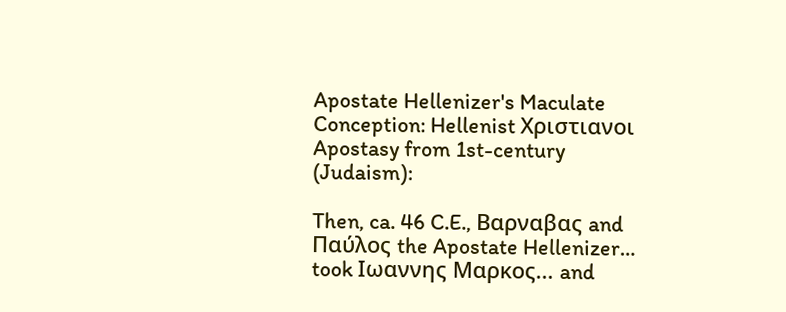Apostate Hellenizer's Maculate Conception: Hellenist Χριστιανοι
Apostasy from 1st-century (Judaism):

Then, ca. 46 C.E., Βαρναβας and Παύλος the Apostate Hellenizer… took Ιωαννης Μαρκος… and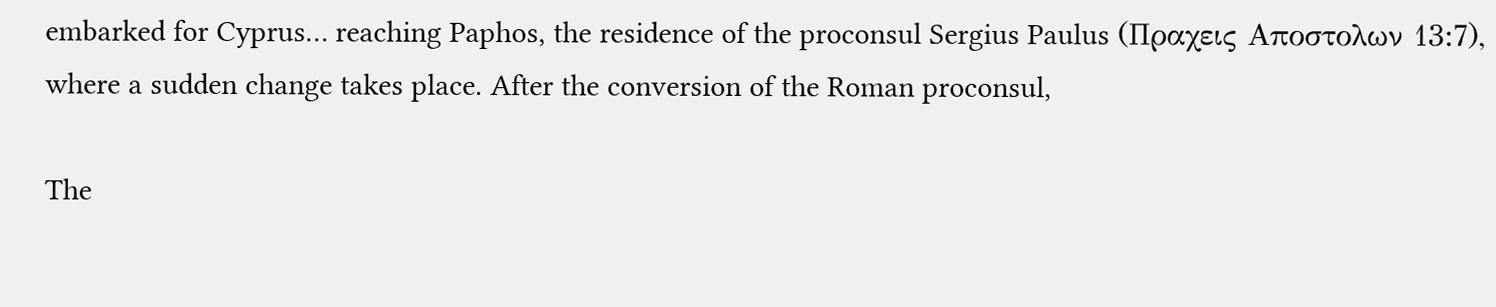embarked for Cyprus… reaching Paphos, the residence of the proconsul Sergius Paulus (Πραχεις Αποστολων 13:7), where a sudden change takes place. After the conversion of the Roman proconsul,

The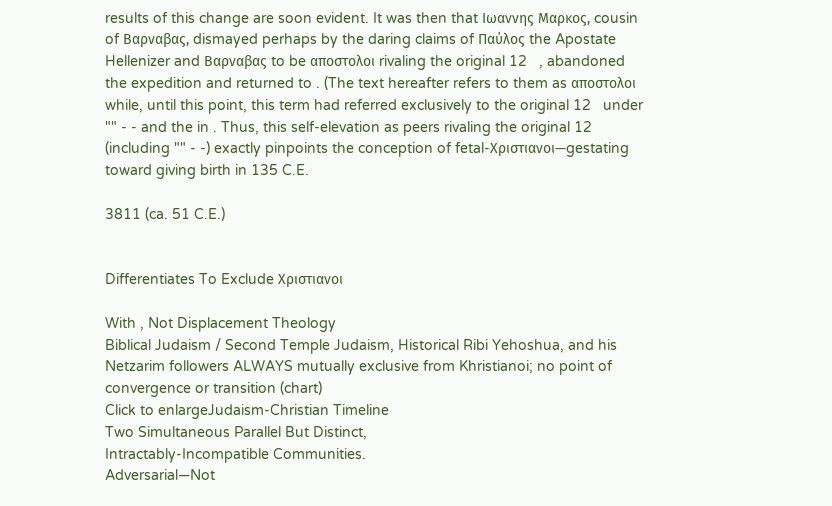results of this change are soon evident. It was then that Ιωαννης Μαρκος, cousin of Βαρναβας, dismayed perhaps by the daring claims of Παύλος the Apostate Hellenizer and Βαρναβας to be αποστολοι rivaling the original 12   , abandoned the expedition and returned to . (The text hereafter refers to them as αποστολοι while, until this point, this term had referred exclusively to the original 12   under "" - - and the in . Thus, this self-elevation as peers rivaling the original 12 (including "" - -) exactly pinpoints the conception of fetal-Χριστιανοι—gestating toward giving birth in 135 C.E.

3811 (ca. 51 C.E.)


Differentiates To Exclude Χριστιανοι

With , Not Displacement Theology
Biblical Judaism / Second Temple Judaism, Historical Ribi Yehoshua, and his Netzarim followers ALWAYS mutually exclusive from Khristianoi; no point of convergence or transition (chart)
Click to enlargeJudaism-Christian Timeline
Two Simultaneous Parallel But Distinct,
Intractably-Incompatible Communities.
Adversarial—Not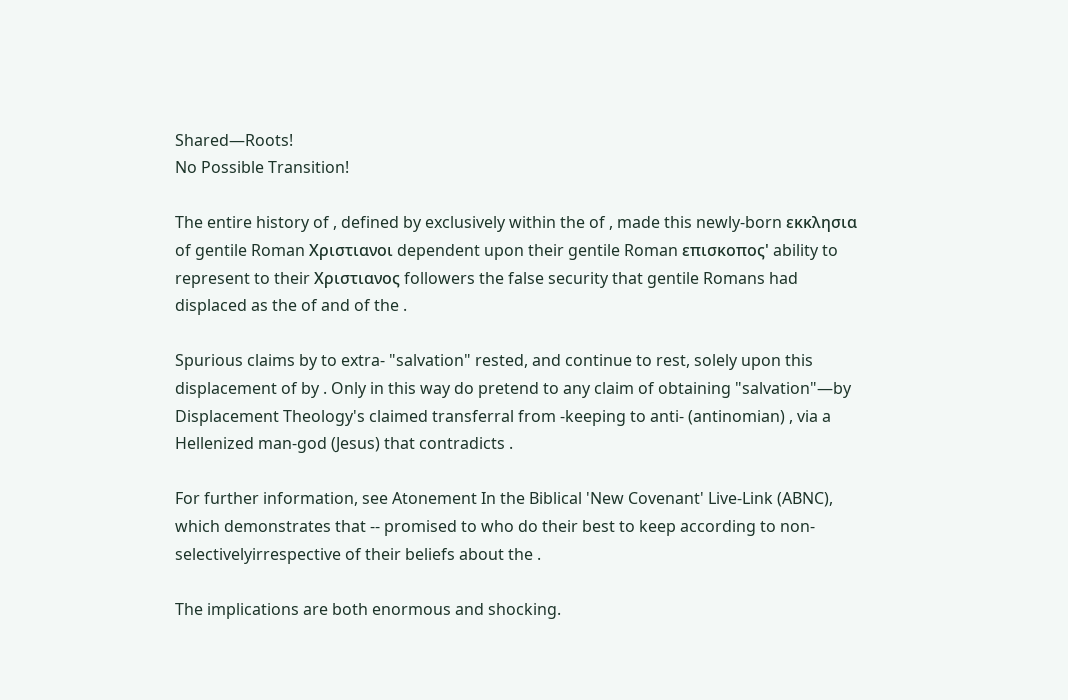Shared—Roots!
No Possible Transition!

The entire history of , defined by exclusively within the of , made this newly-born εκκλησια of gentile Roman Χριστιανοι dependent upon their gentile Roman επισκοπος' ability to represent to their Χριστιανος followers the false security that gentile Romans had displaced as the of and of the .

Spurious claims by to extra- "salvation" rested, and continue to rest, solely upon this displacement of by . Only in this way do pretend to any claim of obtaining "salvation"—by Displacement Theology's claimed transferral from -keeping to anti- (antinomian) , via a Hellenized man-god (Jesus) that contradicts .

For further information, see Atonement In the Biblical 'New Covenant' Live-Link (ABNC), which demonstrates that -- promised to who do their best to keep according to non-selectivelyirrespective of their beliefs about the .

The implications are both enormous and shocking.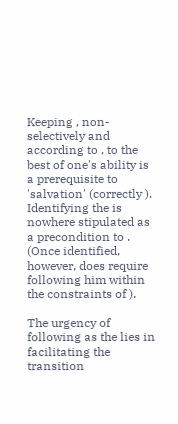Keeping , non-selectively and according to , to the best of one's ability is a prerequisite to 'salvation' (correctly ). Identifying the is nowhere stipulated as a precondition to . (Once identified, however, does require following him within the constraints of ).

The urgency of following as the lies in facilitating the transition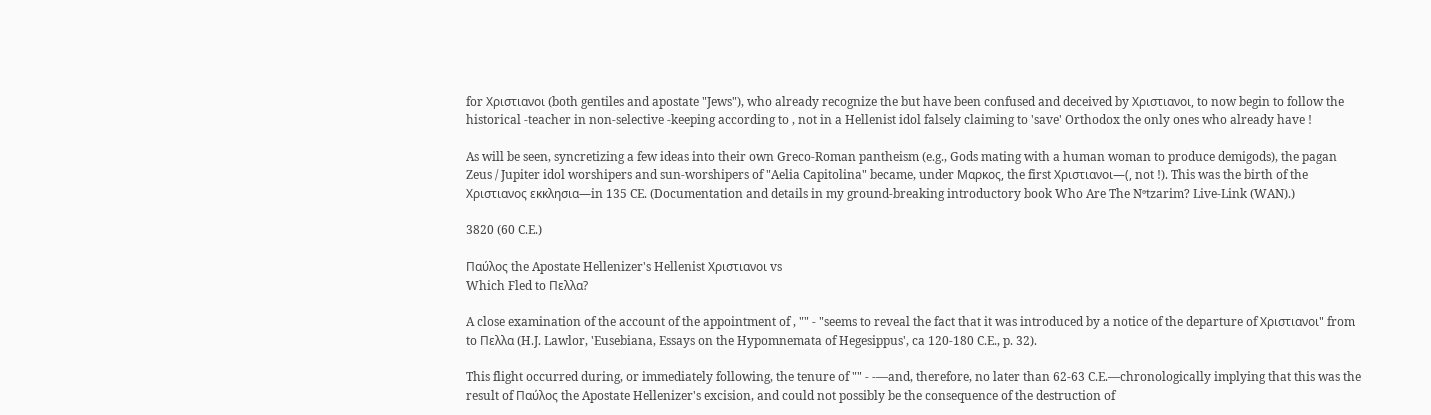for Χριστιανοι (both gentiles and apostate "Jews"), who already recognize the but have been confused and deceived by Χριστιανοι, to now begin to follow the historical -teacher in non-selective -keeping according to , not in a Hellenist idol falsely claiming to 'save' Orthodox the only ones who already have !

As will be seen, syncretizing a few ideas into their own Greco-Roman pantheism (e.g., Gods mating with a human woman to produce demigods), the pagan Zeus / Jupiter idol worshipers and sun-worshipers of "Aelia Capitolina" became, under Μαρκος, the first Χριστιανοι—(, not !). This was the birth of the Χριστιανος εκκλησια—in 135 CE. (Documentation and details in my ground-breaking introductory book Who Are The Nᵊtzarim? Live-Link (WAN).)

3820 (60 C.E.)

Παύλος the Apostate Hellenizer's Hellenist Χριστιανοι vs
Which Fled to Πελλα?

A close examination of the account of the appointment of , "" - "seems to reveal the fact that it was introduced by a notice of the departure of Χριστιανοι" from to Πελλα (H.J. Lawlor, 'Eusebiana, Essays on the Hypomnemata of Hegesippus', ca 120-180 C.E., p. 32).

This flight occurred during, or immediately following, the tenure of "" - -—and, therefore, no later than 62-63 C.E.—chronologically implying that this was the result of Παύλος the Apostate Hellenizer's excision, and could not possibly be the consequence of the destruction of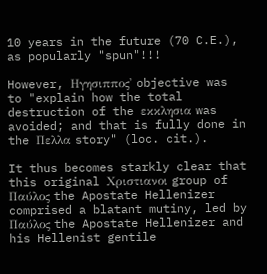10 years in the future (70 C.E.), as popularly "spun"!!!

However, Ηγησιππος' objective was to "explain how the total destruction of the εκκλησια was avoided; and that is fully done in the Πελλα story" (loc. cit.).

It thus becomes starkly clear that this original Χριστιανοι group of Παύλος the Apostate Hellenizer comprised a blatant mutiny, led by Παύλος the Apostate Hellenizer and his Hellenist gentile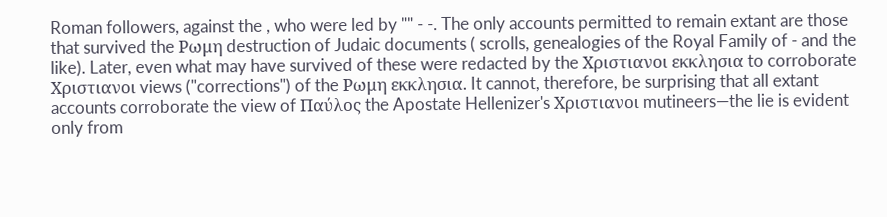Roman followers, against the , who were led by "" - -. The only accounts permitted to remain extant are those that survived the Ρωμη destruction of Judaic documents ( scrolls, genealogies of the Royal Family of - and the like). Later, even what may have survived of these were redacted by the Χριστιανοι εκκλησια to corroborate Χριστιανοι views ("corrections") of the Ρωμη εκκλησια. It cannot, therefore, be surprising that all extant accounts corroborate the view of Παύλος the Apostate Hellenizer's Χριστιανοι mutineers—the lie is evident only from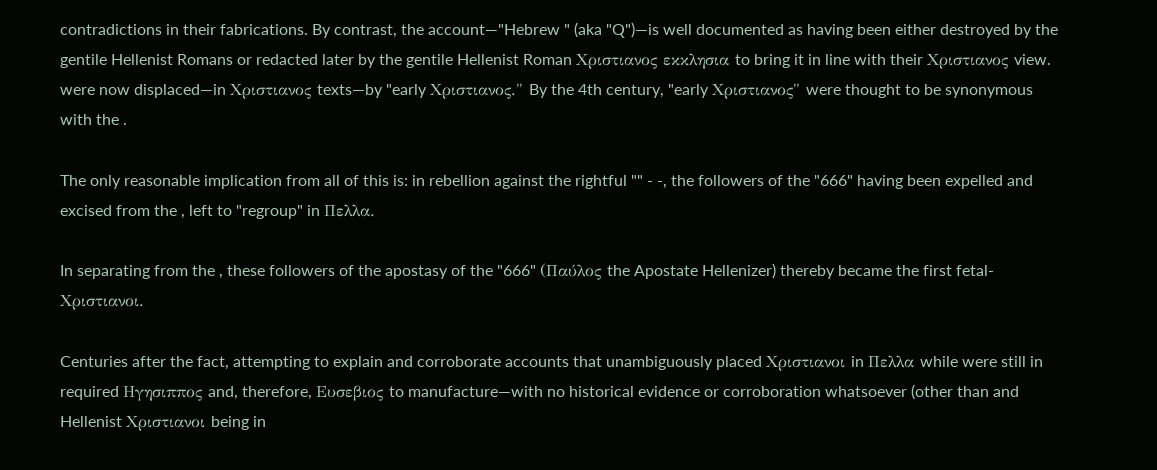contradictions in their fabrications. By contrast, the account—"Hebrew " (aka "Q")—is well documented as having been either destroyed by the gentile Hellenist Romans or redacted later by the gentile Hellenist Roman Χριστιανος εκκλησια to bring it in line with their Χριστιανος view. were now displaced—in Χριστιανος texts—by "early Χριστιανος." By the 4th century, "early Χριστιανος" were thought to be synonymous with the .

The only reasonable implication from all of this is: in rebellion against the rightful "" - -, the followers of the "666" having been expelled and excised from the , left to "regroup" in Πελλα.

In separating from the , these followers of the apostasy of the "666" (Παύλος the Apostate Hellenizer) thereby became the first fetal-Χριστιανοι.

Centuries after the fact, attempting to explain and corroborate accounts that unambiguously placed Χριστιανοι in Πελλα while were still in required Ηγησιππος and, therefore, Ευσεβιος to manufacture—with no historical evidence or corroboration whatsoever (other than and Hellenist Χριστιανοι being in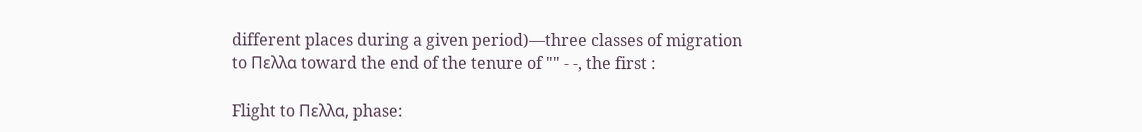different places during a given period)—three classes of migration to Πελλα toward the end of the tenure of "" - -, the first :

Flight to Πελλα, phase: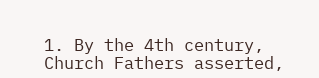1. By the 4th century, Church Fathers asserted,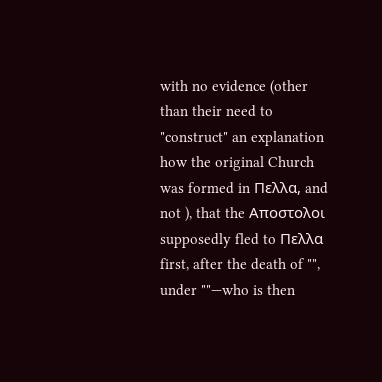with no evidence (other than their need to "construct" an explanation how the original Church was formed in Πελλα, and not ), that the Αποστολοι supposedly fled to Πελλα first, after the death of "", under ""—who is then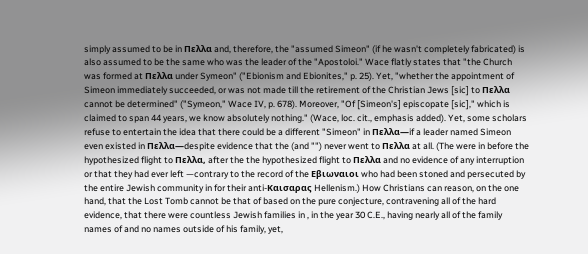simply assumed to be in Πελλα and, therefore, the "assumed Simeon" (if he wasn't completely fabricated) is also assumed to be the same who was the leader of the "Apostoloi." Wace flatly states that "the Church was formed at Πελλα under Symeon" ("Ebionism and Ebionites," p. 25). Yet, "whether the appointment of Simeon immediately succeeded, or was not made till the retirement of the Christian Jews [sic] to Πελλα cannot be determined" ("Symeon," Wace IV, p. 678). Moreover, "Of [Simeon's] episcopate [sic]," which is claimed to span 44 years, we know absolutely nothing." (Wace, loc. cit., emphasis added). Yet, some scholars refuse to entertain the idea that there could be a different "Simeon" in Πελλα—if a leader named Simeon even existed in Πελλα—despite evidence that the (and "") never went to Πελλα at all. (The were in before the hypothesized flight to Πελλα, after the the hypothesized flight to Πελλα and no evidence of any interruption or that they had ever left —contrary to the record of the Εβιωναιοι who had been stoned and persecuted by the entire Jewish community in for their anti-Καισαρας Hellenism.) How Christians can reason, on the one hand, that the Lost Tomb cannot be that of based on the pure conjecture, contravening all of the hard evidence, that there were countless Jewish families in , in the year 30 C.E., having nearly all of the family names of and no names outside of his family, yet,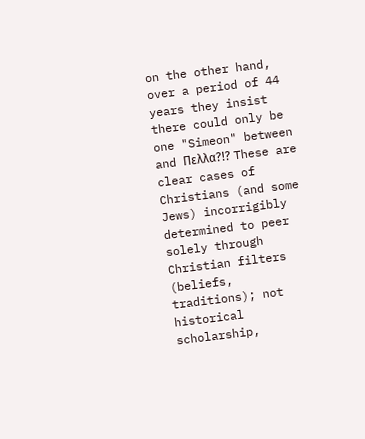on the other hand, over a period of 44 years they insist there could only be one "Simeon" between and Πελλα?!? These are clear cases of Christians (and some Jews) incorrigibly determined to peer solely through Christian filters (beliefs, traditions); not historical scholarship,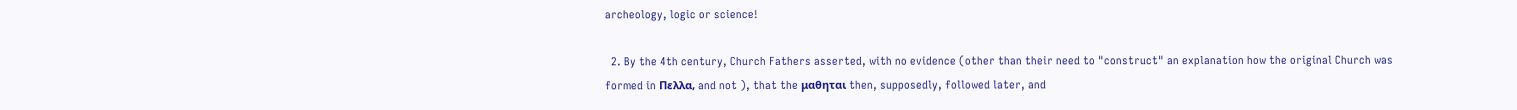archeology, logic or science!

  2. By the 4th century, Church Fathers asserted, with no evidence (other than their need to "construct" an explanation how the original Church was formed in Πελλα, and not ), that the μαθηται then, supposedly, followed later, and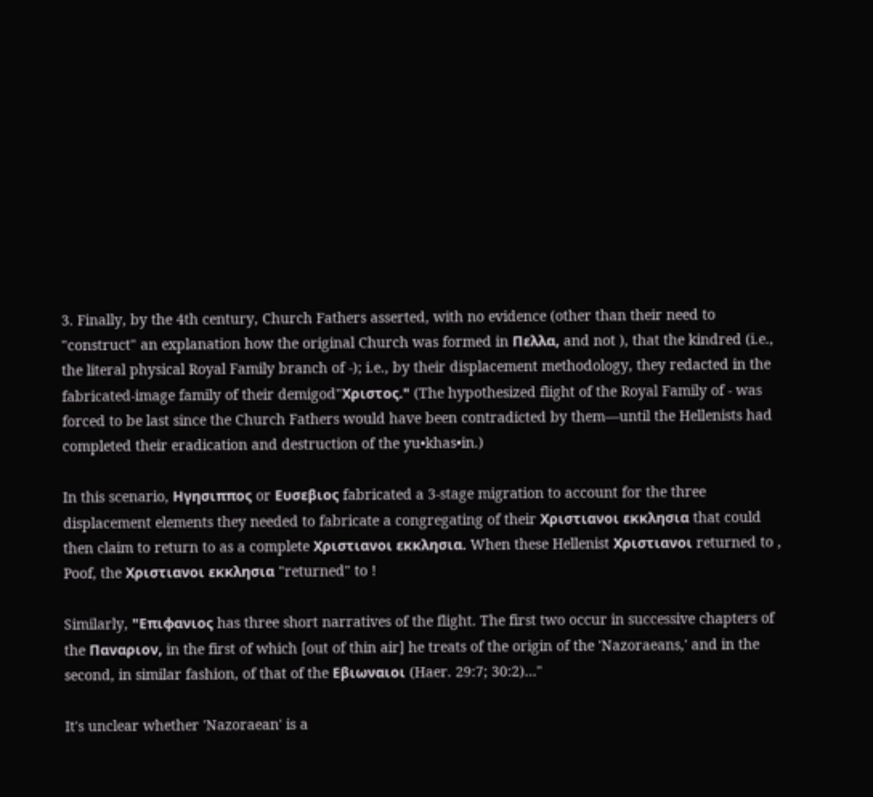3. Finally, by the 4th century, Church Fathers asserted, with no evidence (other than their need to "construct" an explanation how the original Church was formed in Πελλα, and not ), that the kindred (i.e., the literal physical Royal Family branch of -); i.e., by their displacement methodology, they redacted in the fabricated-image family of their demigod"Χριστος." (The hypothesized flight of the Royal Family of - was forced to be last since the Church Fathers would have been contradicted by them—until the Hellenists had completed their eradication and destruction of the yu•khas•in.)

In this scenario, Ηγησιππος or Ευσεβιος fabricated a 3-stage migration to account for the three displacement elements they needed to fabricate a congregating of their Χριστιανοι εκκλησια that could then claim to return to as a complete Χριστιανοι εκκλησια. When these Hellenist Χριστιανοι returned to , Poof, the Χριστιανοι εκκλησια "returned" to !

Similarly, "Επιφανιος has three short narratives of the flight. The first two occur in successive chapters of the Παναριον, in the first of which [out of thin air] he treats of the origin of the 'Nazoraeans,' and in the second, in similar fashion, of that of the Εβιωναιοι (Haer. 29:7; 30:2)…"

It's unclear whether 'Nazoraean' is a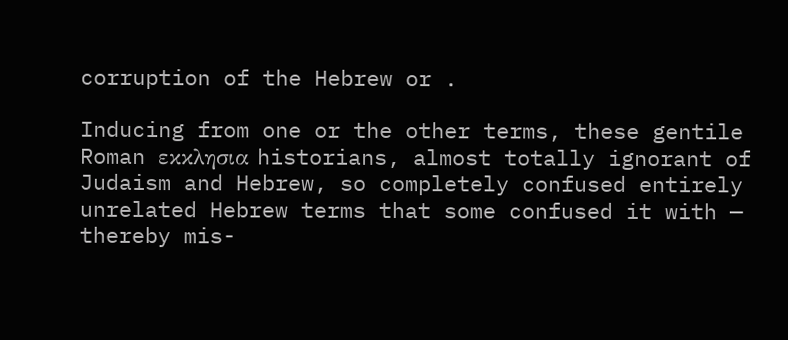corruption of the Hebrew or .

Inducing from one or the other terms, these gentile Roman εκκλησια historians, almost totally ignorant of Judaism and Hebrew, so completely confused entirely unrelated Hebrew terms that some confused it with — thereby mis-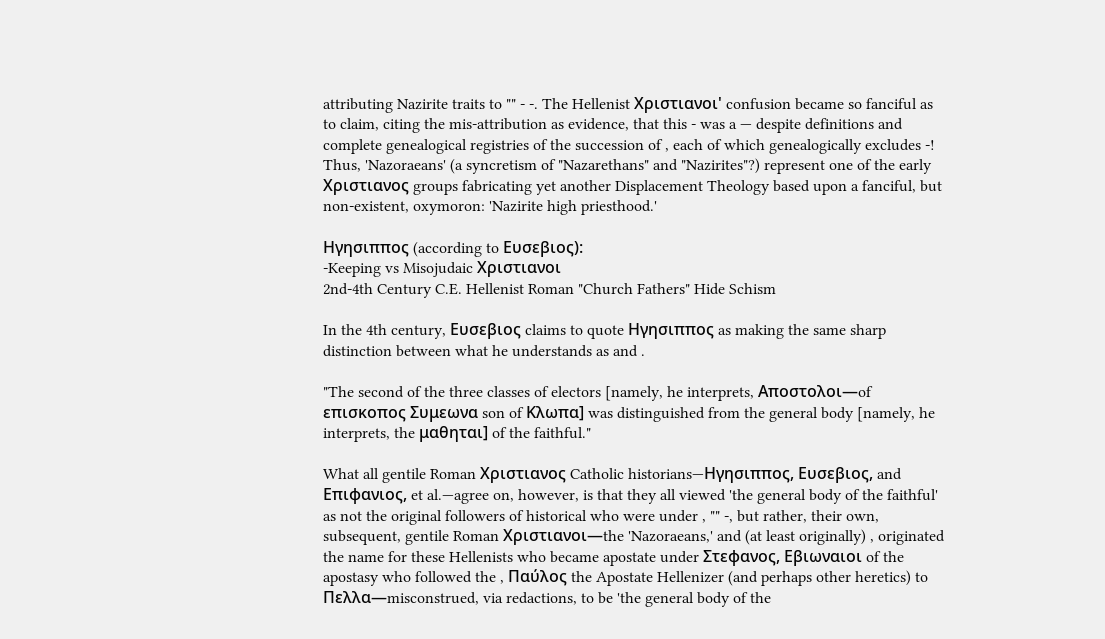attributing Nazirite traits to "" - -. The Hellenist Χριστιανοι' confusion became so fanciful as to claim, citing the mis-attribution as evidence, that this - was a — despite definitions and complete genealogical registries of the succession of , each of which genealogically excludes -! Thus, 'Nazoraeans' (a syncretism of "Nazarethans" and "Nazirites"?) represent one of the early Χριστιανος groups fabricating yet another Displacement Theology based upon a fanciful, but non-existent, oxymoron: 'Nazirite high priesthood.'

Ηγησιππος (according to Ευσεβιος):
-Keeping vs Misojudaic Χριστιανοι
2nd-4th Century C.E. Hellenist Roman "Church Fathers" Hide Schism

In the 4th century, Ευσεβιος claims to quote Ηγησιππος as making the same sharp distinction between what he understands as and .

"The second of the three classes of electors [namely, he interprets, Αποστολοι—of επισκοπος Συμεωνα son of Κλωπα] was distinguished from the general body [namely, he interprets, the μαθηται] of the faithful."

What all gentile Roman Χριστιανος Catholic historians—Ηγησιππος, Ευσεβιος, and Επιφανιος, et al.—agree on, however, is that they all viewed 'the general body of the faithful' as not the original followers of historical who were under , "" -, but rather, their own, subsequent, gentile Roman Χριστιανοι—the 'Nazoraeans,' and (at least originally) , originated the name for these Hellenists who became apostate under Στεφανος, Εβιωναιοι of the apostasy who followed the , Παύλος the Apostate Hellenizer (and perhaps other heretics) to Πελλα—misconstrued, via redactions, to be 'the general body of the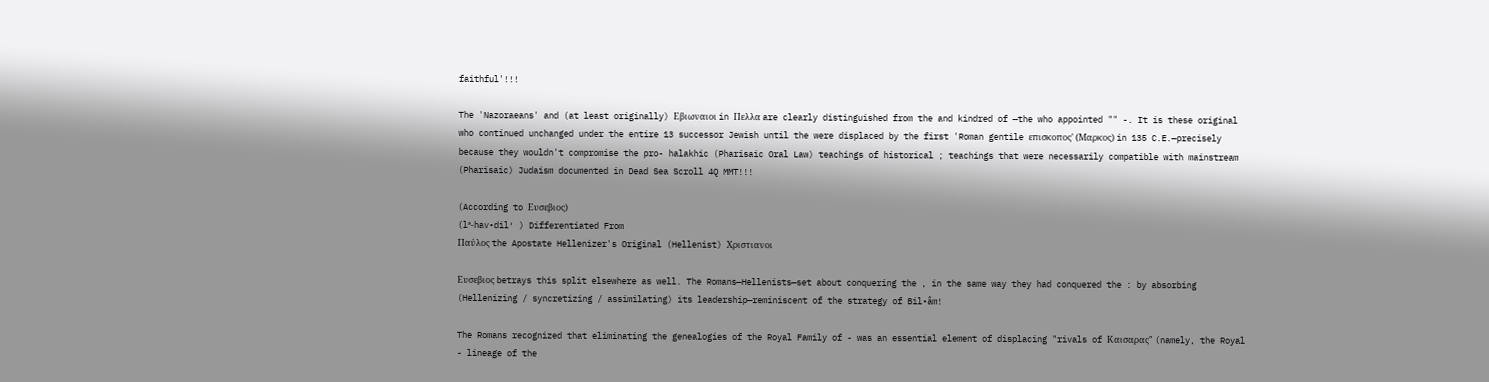faithful'!!!

The 'Nazoraeans' and (at least originally) Εβιωναιοι in Πελλα are clearly distinguished from the and kindred of —the who appointed "" -. It is these original who continued unchanged under the entire 13 successor Jewish until the were displaced by the first 'Roman gentile επισκοπος' (Μαρκος) in 135 C.E.—precisely because they wouldn't compromise the pro- halakhic (Pharisaic Oral Law) teachings of historical ; teachings that were necessarily compatible with mainstream (Pharisaic) Judaism documented in Dead Sea Scroll 4Q MMT!!!

(According to Ευσεβιος)
(lᵊ-hav•dil′ ) Differentiated From
Παύλος the Apostate Hellenizer's Original (Hellenist) Χριστιανοι

Ευσεβιος betrays this split elsewhere as well. The Romans—Hellenists—set about conquering the , in the same way they had conquered the : by absorbing (Hellenizing / syncretizing / assimilating) its leadership—reminiscent of the strategy of Bil•âm!

The Romans recognized that eliminating the genealogies of the Royal Family of - was an essential element of displacing "rivals of Καισαρας" (namely, the Royal - lineage of the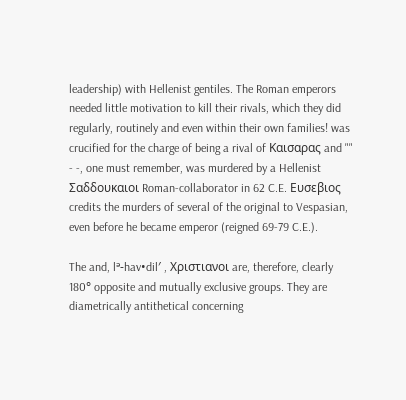leadership) with Hellenist gentiles. The Roman emperors needed little motivation to kill their rivals, which they did regularly, routinely and even within their own families! was crucified for the charge of being a rival of Καισαρας and "" - -, one must remember, was murdered by a Hellenist Σαδδουκαιοι Roman-collaborator in 62 C.E. Ευσεβιος credits the murders of several of the original to Vespasian, even before he became emperor (reigned 69-79 C.E.).

The and, lᵊ-hav•dil′ , Χριστιανοι are, therefore, clearly 180° opposite and mutually exclusive groups. They are diametrically antithetical concerning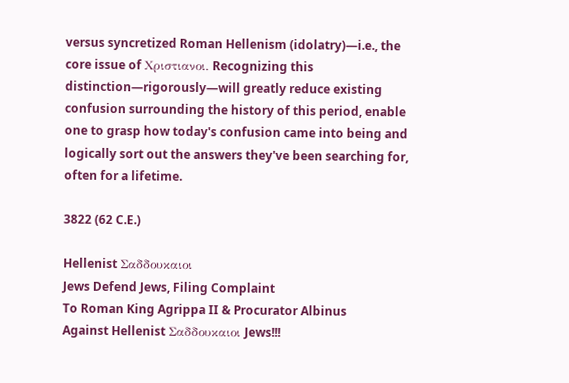versus syncretized Roman Hellenism (idolatry)—i.e., the core issue of Χριστιανοι. Recognizing this distinction—rigorously—will greatly reduce existing confusion surrounding the history of this period, enable one to grasp how today's confusion came into being and logically sort out the answers they've been searching for, often for a lifetime.

3822 (62 C.E.)

Hellenist Σαδδουκαιοι
Jews Defend Jews, Filing Complaint
To Roman King Agrippa II & Procurator Albinus
Against Hellenist Σαδδουκαιοι Jews!!!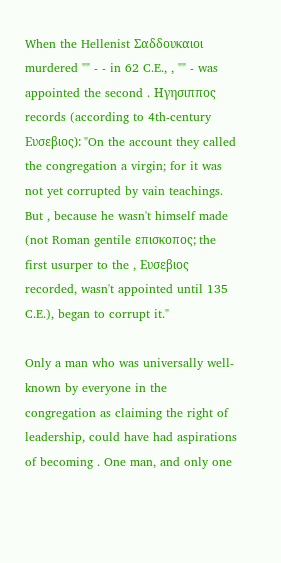When the Hellenist Σαδδουκαιοι murdered "" - - in 62 C.E., , "" - was appointed the second . Ηγησιππος records (according to 4th-century Ευσεβιος): "On the account they called the congregation a virgin; for it was not yet corrupted by vain teachings. But , because he wasn't himself made (not Roman gentile επισκοπος; the first usurper to the , Ευσεβιος recorded, wasn't appointed until 135 C.E.), began to corrupt it."

Only a man who was universally well-known by everyone in the congregation as claiming the right of leadership, could have had aspirations of becoming . One man, and only one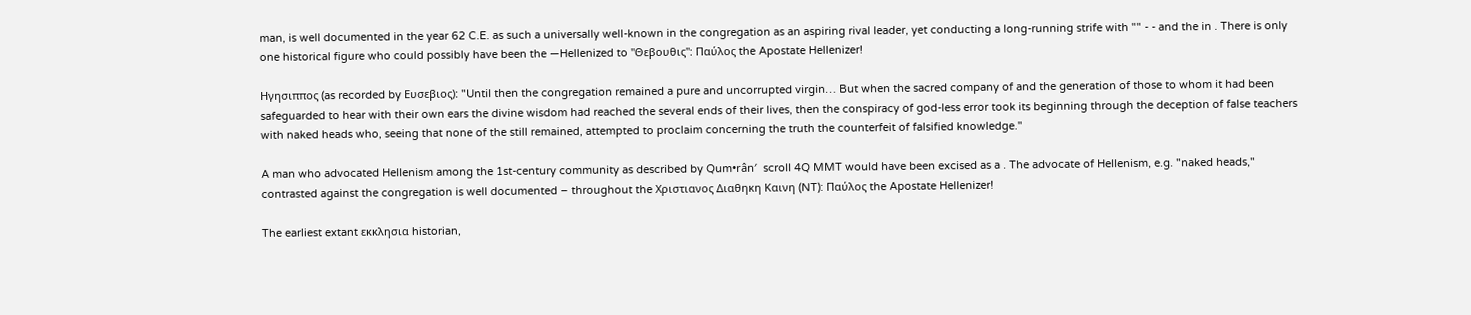man, is well documented in the year 62 C.E. as such a universally well-known in the congregation as an aspiring rival leader, yet conducting a long-running strife with "" - - and the in . There is only one historical figure who could possibly have been the —Hellenized to "Θεβουθις": Παύλος the Apostate Hellenizer!

Ηγησιππος (as recorded by Ευσεβιος): "Until then the congregation remained a pure and uncorrupted virgin… But when the sacred company of and the generation of those to whom it had been safeguarded to hear with their own ears the divine wisdom had reached the several ends of their lives, then the conspiracy of god-less error took its beginning through the deception of false teachers with naked heads who, seeing that none of the still remained, attempted to proclaim concerning the truth the counterfeit of falsified knowledge."

A man who advocated Hellenism among the 1st-century community as described by Qum•rân′  scroll 4Q MMT would have been excised as a . The advocate of Hellenism, e.g. "naked heads," contrasted against the congregation is well documented – throughout the Χριστιανος Διαθηκη Καινη (NT): Παύλος the Apostate Hellenizer!

The earliest extant εκκλησια historian,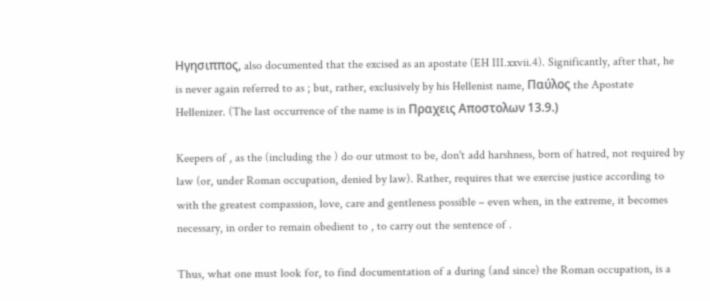Ηγησιππος, also documented that the excised as an apostate (EH III.xxvii.4). Significantly, after that, he is never again referred to as ; but, rather, exclusively by his Hellenist name, Παύλος the Apostate Hellenizer. (The last occurrence of the name is in Πραχεις Αποστολων 13.9.)

Keepers of , as the (including the ) do our utmost to be, don't add harshness, born of hatred, not required by law (or, under Roman occupation, denied by law). Rather, requires that we exercise justice according to with the greatest compassion, love, care and gentleness possible – even when, in the extreme, it becomes necessary, in order to remain obedient to , to carry out the sentence of .

Thus, what one must look for, to find documentation of a during (and since) the Roman occupation, is a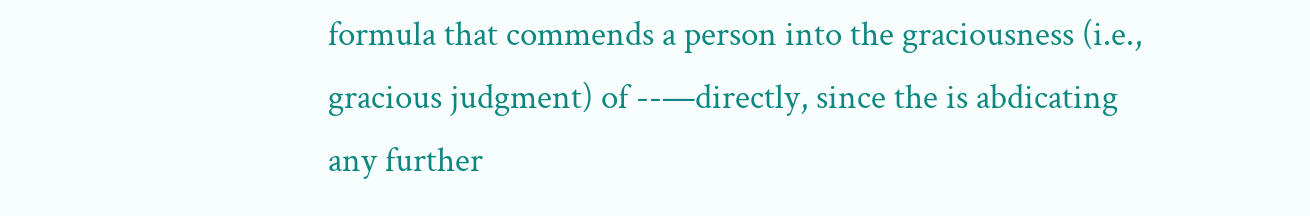formula that commends a person into the graciousness (i.e., gracious judgment) of --—directly, since the is abdicating any further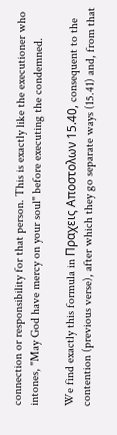connection or responsibility for that person. This is exactly like the executioner who intones, "May God have mercy on your soul" before executing the condemned.

We find exactly this formula in Πραχεις Αποστολων 15.40, consequent to the contention (previous verse), after which they go separate ways (15.41) and, from that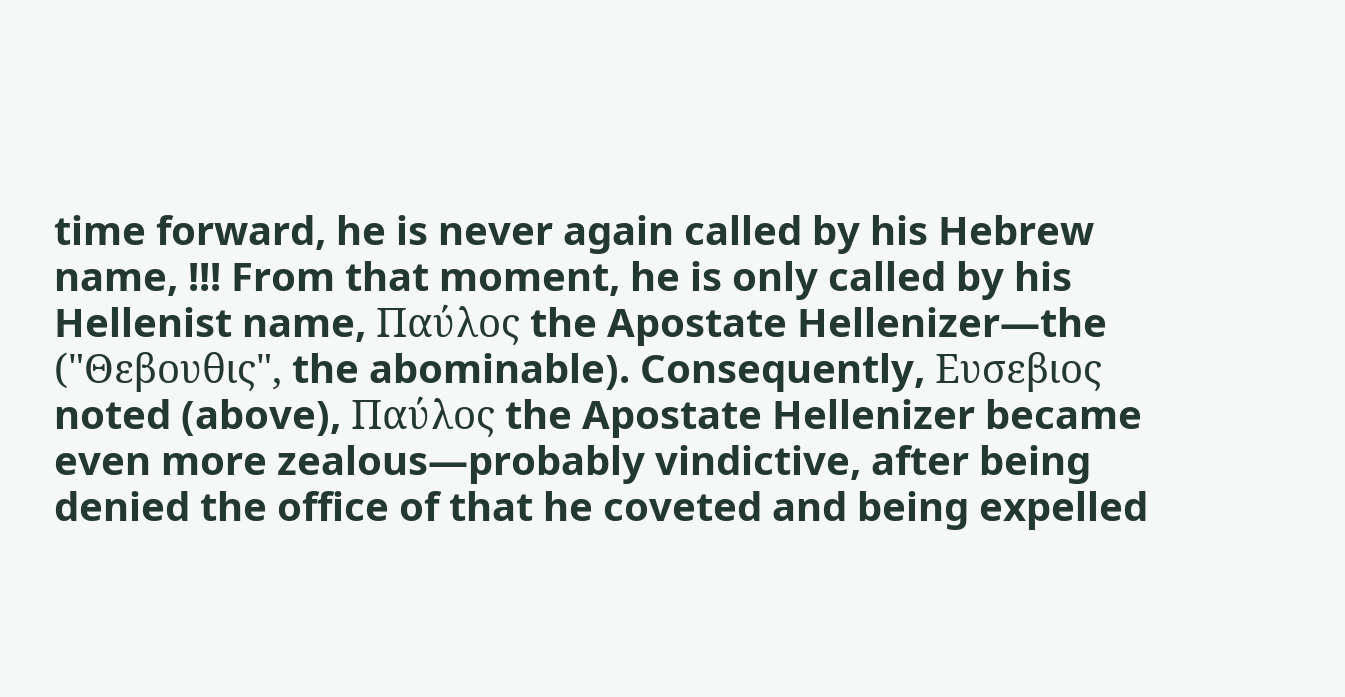time forward, he is never again called by his Hebrew name, !!! From that moment, he is only called by his Hellenist name, Παύλος the Apostate Hellenizer—the ("Θεβουθις", the abominable). Consequently, Ευσεβιος noted (above), Παύλος the Apostate Hellenizer became even more zealous—probably vindictive, after being denied the office of that he coveted and being expelled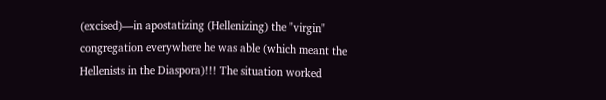(excised)—in apostatizing (Hellenizing) the "virgin" congregation everywhere he was able (which meant the Hellenists in the Diaspora)!!! The situation worked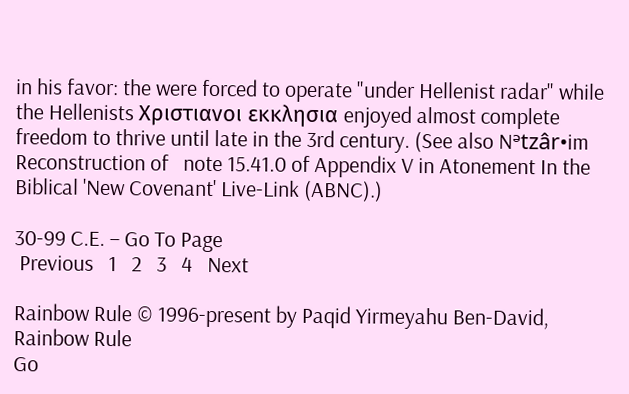in his favor: the were forced to operate "under Hellenist radar" while the Hellenists Χριστιανοι εκκλησια enjoyed almost complete freedom to thrive until late in the 3rd century. (See also Nᵊtzâr•im Reconstruction of   note 15.41.0 of Appendix V in Atonement In the Biblical 'New Covenant' Live-Link (ABNC).)

30-99 C.E. – Go To Page
 Previous   1   2   3   4   Next

Rainbow Rule © 1996-present by Paqid Yirmeyahu Ben-David,
Rainbow Rule
Go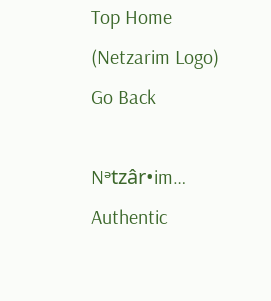Top Home (Netzarim Logo) Go Back

Nᵊtzâr•im… Authentic